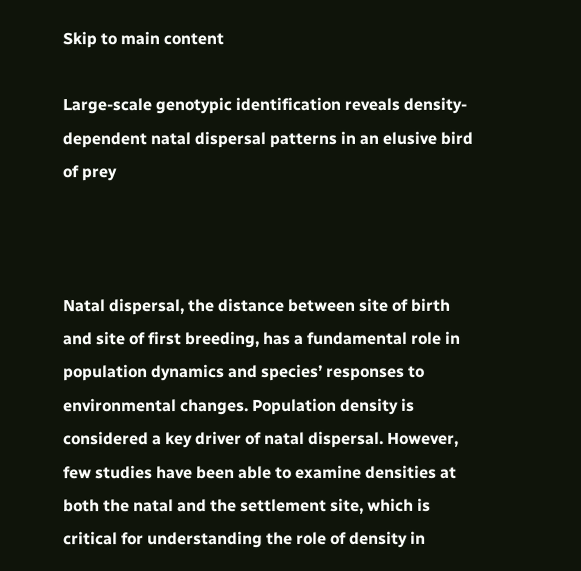Skip to main content

Large-scale genotypic identification reveals density-dependent natal dispersal patterns in an elusive bird of prey



Natal dispersal, the distance between site of birth and site of first breeding, has a fundamental role in population dynamics and species’ responses to environmental changes. Population density is considered a key driver of natal dispersal. However, few studies have been able to examine densities at both the natal and the settlement site, which is critical for understanding the role of density in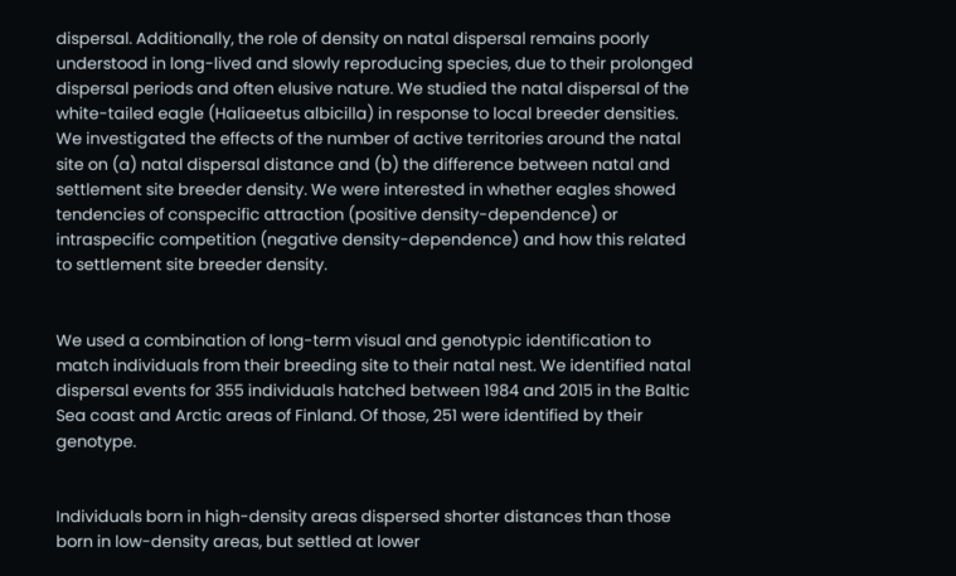dispersal. Additionally, the role of density on natal dispersal remains poorly understood in long-lived and slowly reproducing species, due to their prolonged dispersal periods and often elusive nature. We studied the natal dispersal of the white-tailed eagle (Haliaeetus albicilla) in response to local breeder densities. We investigated the effects of the number of active territories around the natal site on (a) natal dispersal distance and (b) the difference between natal and settlement site breeder density. We were interested in whether eagles showed tendencies of conspecific attraction (positive density-dependence) or intraspecific competition (negative density-dependence) and how this related to settlement site breeder density.


We used a combination of long-term visual and genotypic identification to match individuals from their breeding site to their natal nest. We identified natal dispersal events for 355 individuals hatched between 1984 and 2015 in the Baltic Sea coast and Arctic areas of Finland. Of those, 251 were identified by their genotype.


Individuals born in high-density areas dispersed shorter distances than those born in low-density areas, but settled at lower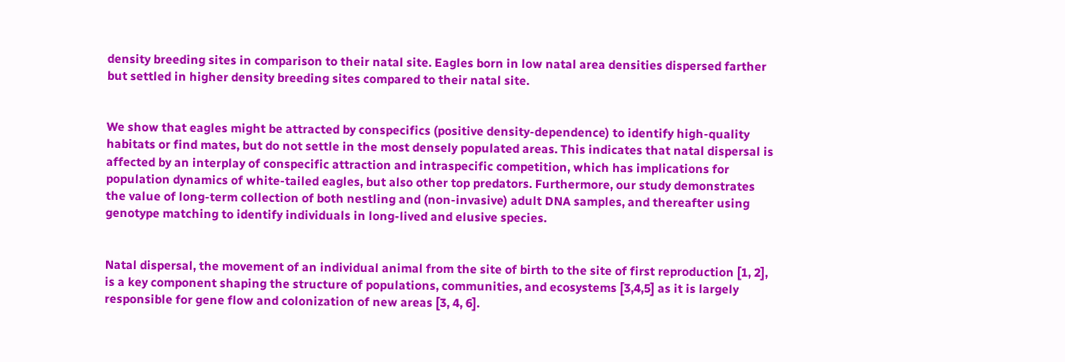density breeding sites in comparison to their natal site. Eagles born in low natal area densities dispersed farther but settled in higher density breeding sites compared to their natal site.


We show that eagles might be attracted by conspecifics (positive density-dependence) to identify high-quality habitats or find mates, but do not settle in the most densely populated areas. This indicates that natal dispersal is affected by an interplay of conspecific attraction and intraspecific competition, which has implications for population dynamics of white-tailed eagles, but also other top predators. Furthermore, our study demonstrates the value of long-term collection of both nestling and (non-invasive) adult DNA samples, and thereafter using genotype matching to identify individuals in long-lived and elusive species.


Natal dispersal, the movement of an individual animal from the site of birth to the site of first reproduction [1, 2], is a key component shaping the structure of populations, communities, and ecosystems [3,4,5] as it is largely responsible for gene flow and colonization of new areas [3, 4, 6].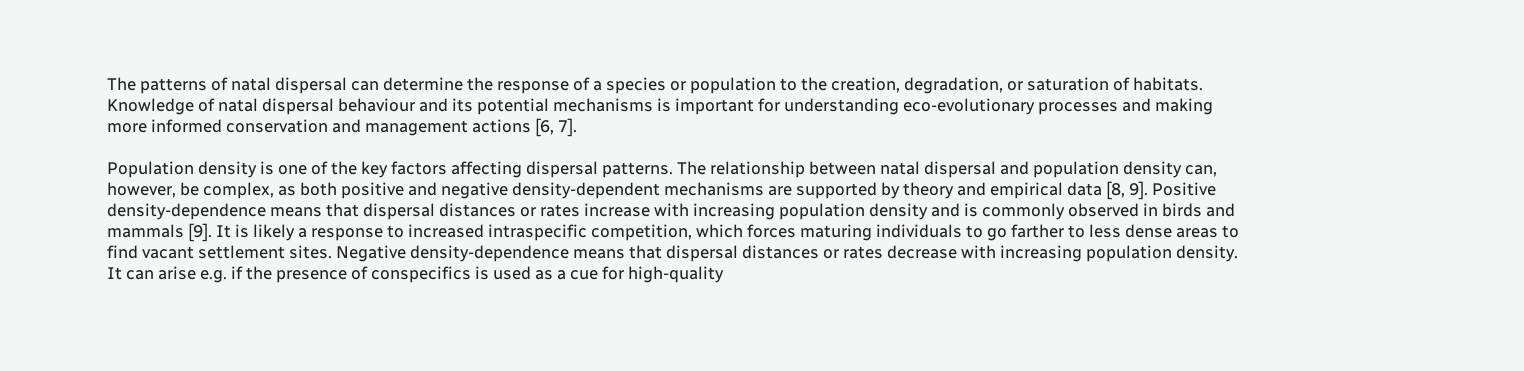The patterns of natal dispersal can determine the response of a species or population to the creation, degradation, or saturation of habitats. Knowledge of natal dispersal behaviour and its potential mechanisms is important for understanding eco-evolutionary processes and making more informed conservation and management actions [6, 7].

Population density is one of the key factors affecting dispersal patterns. The relationship between natal dispersal and population density can, however, be complex, as both positive and negative density-dependent mechanisms are supported by theory and empirical data [8, 9]. Positive density-dependence means that dispersal distances or rates increase with increasing population density and is commonly observed in birds and mammals [9]. It is likely a response to increased intraspecific competition, which forces maturing individuals to go farther to less dense areas to find vacant settlement sites. Negative density-dependence means that dispersal distances or rates decrease with increasing population density. It can arise e.g. if the presence of conspecifics is used as a cue for high-quality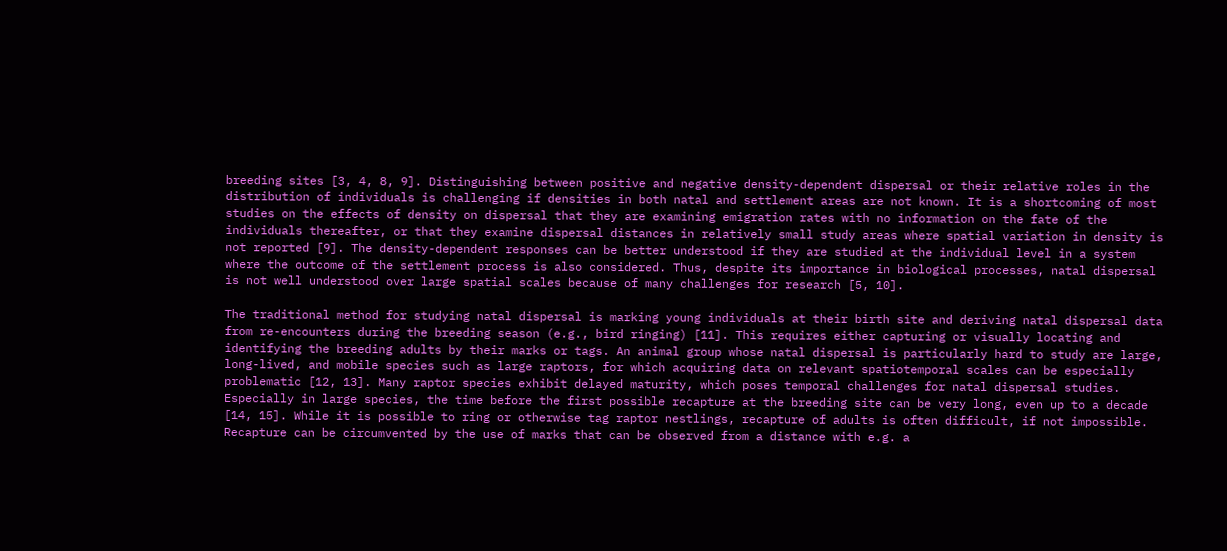breeding sites [3, 4, 8, 9]. Distinguishing between positive and negative density-dependent dispersal or their relative roles in the distribution of individuals is challenging if densities in both natal and settlement areas are not known. It is a shortcoming of most studies on the effects of density on dispersal that they are examining emigration rates with no information on the fate of the individuals thereafter, or that they examine dispersal distances in relatively small study areas where spatial variation in density is not reported [9]. The density-dependent responses can be better understood if they are studied at the individual level in a system where the outcome of the settlement process is also considered. Thus, despite its importance in biological processes, natal dispersal is not well understood over large spatial scales because of many challenges for research [5, 10].

The traditional method for studying natal dispersal is marking young individuals at their birth site and deriving natal dispersal data from re-encounters during the breeding season (e.g., bird ringing) [11]. This requires either capturing or visually locating and identifying the breeding adults by their marks or tags. An animal group whose natal dispersal is particularly hard to study are large, long-lived, and mobile species such as large raptors, for which acquiring data on relevant spatiotemporal scales can be especially problematic [12, 13]. Many raptor species exhibit delayed maturity, which poses temporal challenges for natal dispersal studies. Especially in large species, the time before the first possible recapture at the breeding site can be very long, even up to a decade [14, 15]. While it is possible to ring or otherwise tag raptor nestlings, recapture of adults is often difficult, if not impossible. Recapture can be circumvented by the use of marks that can be observed from a distance with e.g. a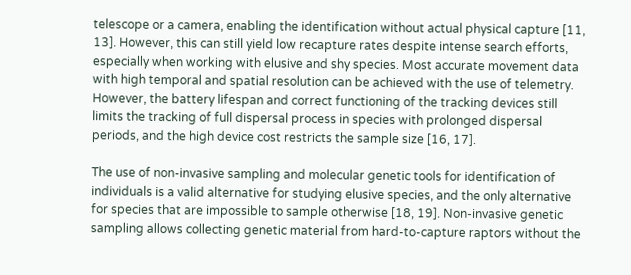telescope or a camera, enabling the identification without actual physical capture [11, 13]. However, this can still yield low recapture rates despite intense search efforts, especially when working with elusive and shy species. Most accurate movement data with high temporal and spatial resolution can be achieved with the use of telemetry. However, the battery lifespan and correct functioning of the tracking devices still limits the tracking of full dispersal process in species with prolonged dispersal periods, and the high device cost restricts the sample size [16, 17].

The use of non-invasive sampling and molecular genetic tools for identification of individuals is a valid alternative for studying elusive species, and the only alternative for species that are impossible to sample otherwise [18, 19]. Non-invasive genetic sampling allows collecting genetic material from hard-to-capture raptors without the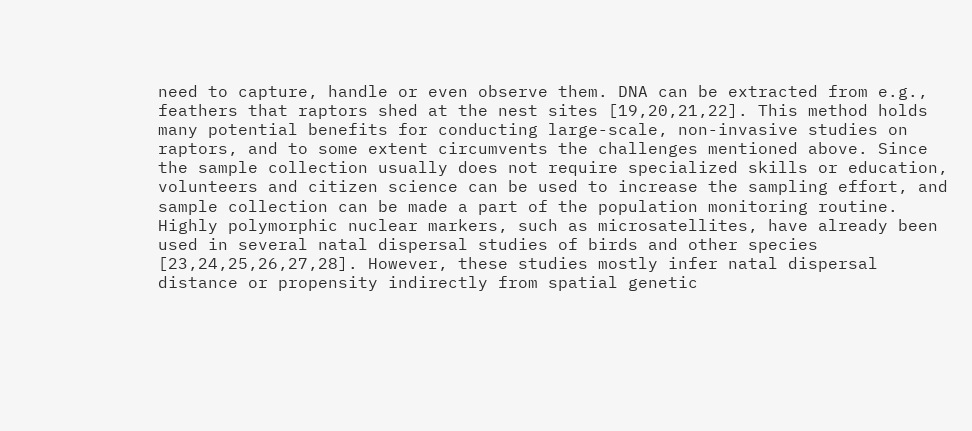need to capture, handle or even observe them. DNA can be extracted from e.g., feathers that raptors shed at the nest sites [19,20,21,22]. This method holds many potential benefits for conducting large-scale, non-invasive studies on raptors, and to some extent circumvents the challenges mentioned above. Since the sample collection usually does not require specialized skills or education, volunteers and citizen science can be used to increase the sampling effort, and sample collection can be made a part of the population monitoring routine. Highly polymorphic nuclear markers, such as microsatellites, have already been used in several natal dispersal studies of birds and other species [23,24,25,26,27,28]. However, these studies mostly infer natal dispersal distance or propensity indirectly from spatial genetic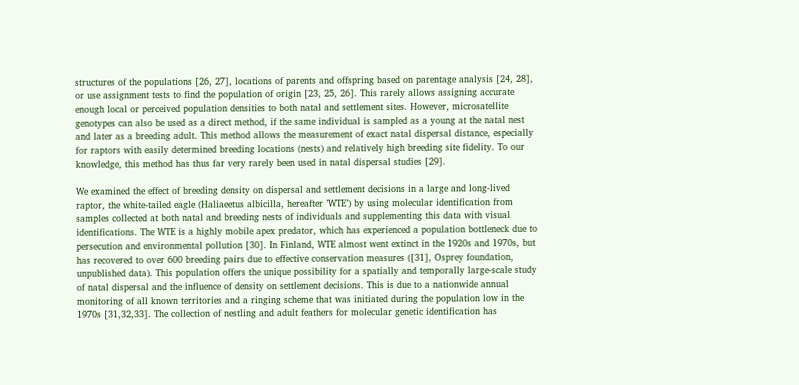structures of the populations [26, 27], locations of parents and offspring based on parentage analysis [24, 28], or use assignment tests to find the population of origin [23, 25, 26]. This rarely allows assigning accurate enough local or perceived population densities to both natal and settlement sites. However, microsatellite genotypes can also be used as a direct method, if the same individual is sampled as a young at the natal nest and later as a breeding adult. This method allows the measurement of exact natal dispersal distance, especially for raptors with easily determined breeding locations (nests) and relatively high breeding site fidelity. To our knowledge, this method has thus far very rarely been used in natal dispersal studies [29].

We examined the effect of breeding density on dispersal and settlement decisions in a large and long-lived raptor, the white-tailed eagle (Haliaeetus albicilla, hereafter ’WTE’) by using molecular identification from samples collected at both natal and breeding nests of individuals and supplementing this data with visual identifications. The WTE is a highly mobile apex predator, which has experienced a population bottleneck due to persecution and environmental pollution [30]. In Finland, WTE almost went extinct in the 1920s and 1970s, but has recovered to over 600 breeding pairs due to effective conservation measures ([31], Osprey foundation, unpublished data). This population offers the unique possibility for a spatially and temporally large-scale study of natal dispersal and the influence of density on settlement decisions. This is due to a nationwide annual monitoring of all known territories and a ringing scheme that was initiated during the population low in the 1970s [31,32,33]. The collection of nestling and adult feathers for molecular genetic identification has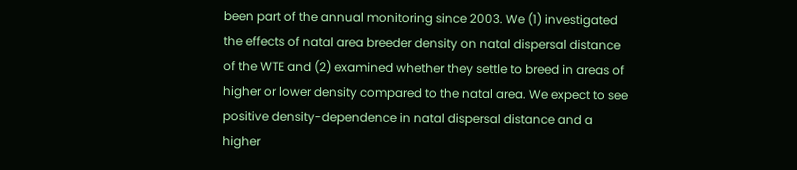been part of the annual monitoring since 2003. We (1) investigated the effects of natal area breeder density on natal dispersal distance of the WTE and (2) examined whether they settle to breed in areas of higher or lower density compared to the natal area. We expect to see positive density-dependence in natal dispersal distance and a higher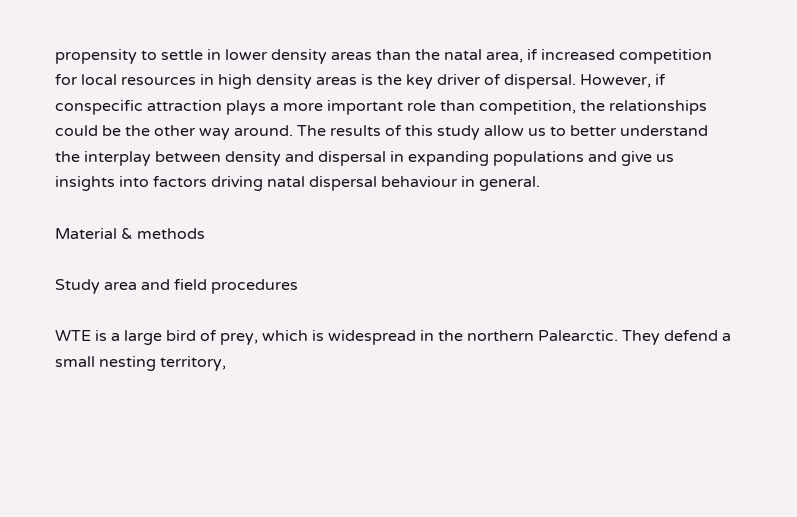propensity to settle in lower density areas than the natal area, if increased competition for local resources in high density areas is the key driver of dispersal. However, if conspecific attraction plays a more important role than competition, the relationships could be the other way around. The results of this study allow us to better understand the interplay between density and dispersal in expanding populations and give us insights into factors driving natal dispersal behaviour in general.

Material & methods

Study area and field procedures

WTE is a large bird of prey, which is widespread in the northern Palearctic. They defend a small nesting territory,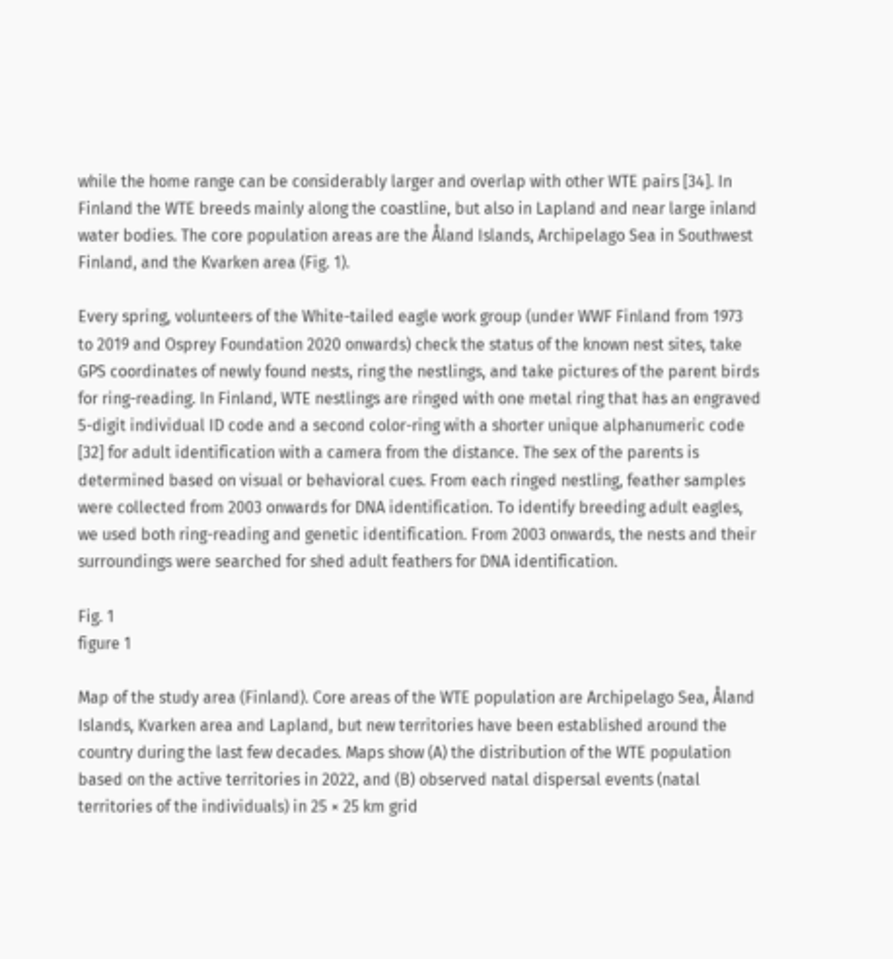while the home range can be considerably larger and overlap with other WTE pairs [34]. In Finland the WTE breeds mainly along the coastline, but also in Lapland and near large inland water bodies. The core population areas are the Åland Islands, Archipelago Sea in Southwest Finland, and the Kvarken area (Fig. 1).

Every spring, volunteers of the White-tailed eagle work group (under WWF Finland from 1973 to 2019 and Osprey Foundation 2020 onwards) check the status of the known nest sites, take GPS coordinates of newly found nests, ring the nestlings, and take pictures of the parent birds for ring-reading. In Finland, WTE nestlings are ringed with one metal ring that has an engraved 5-digit individual ID code and a second color-ring with a shorter unique alphanumeric code [32] for adult identification with a camera from the distance. The sex of the parents is determined based on visual or behavioral cues. From each ringed nestling, feather samples were collected from 2003 onwards for DNA identification. To identify breeding adult eagles, we used both ring-reading and genetic identification. From 2003 onwards, the nests and their surroundings were searched for shed adult feathers for DNA identification.

Fig. 1
figure 1

Map of the study area (Finland). Core areas of the WTE population are Archipelago Sea, Åland Islands, Kvarken area and Lapland, but new territories have been established around the country during the last few decades. Maps show (A) the distribution of the WTE population based on the active territories in 2022, and (B) observed natal dispersal events (natal territories of the individuals) in 25 × 25 km grid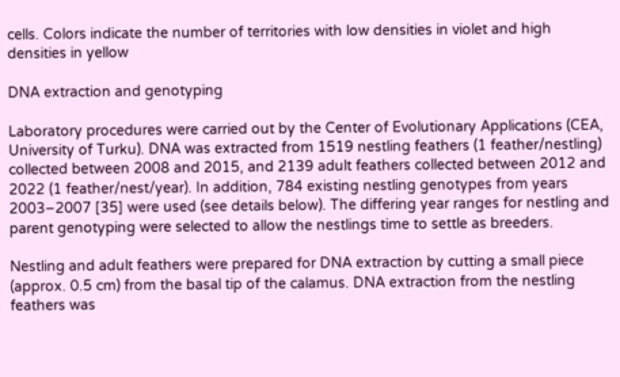cells. Colors indicate the number of territories with low densities in violet and high densities in yellow

DNA extraction and genotyping

Laboratory procedures were carried out by the Center of Evolutionary Applications (CEA, University of Turku). DNA was extracted from 1519 nestling feathers (1 feather/nestling) collected between 2008 and 2015, and 2139 adult feathers collected between 2012 and 2022 (1 feather/nest/year). In addition, 784 existing nestling genotypes from years 2003–2007 [35] were used (see details below). The differing year ranges for nestling and parent genotyping were selected to allow the nestlings time to settle as breeders.

Nestling and adult feathers were prepared for DNA extraction by cutting a small piece (approx. 0.5 cm) from the basal tip of the calamus. DNA extraction from the nestling feathers was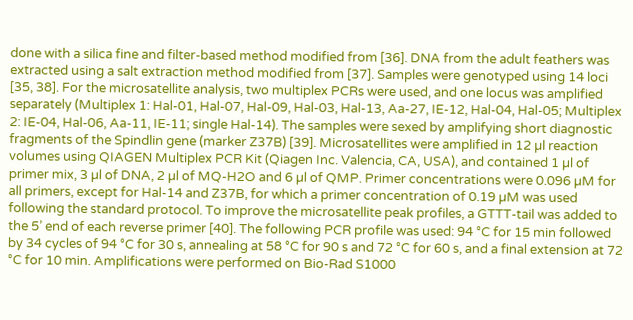done with a silica fine and filter-based method modified from [36]. DNA from the adult feathers was extracted using a salt extraction method modified from [37]. Samples were genotyped using 14 loci [35, 38]. For the microsatellite analysis, two multiplex PCRs were used, and one locus was amplified separately (Multiplex 1: Hal-01, Hal-07, Hal-09, Hal-03, Hal-13, Aa-27, IE-12, Hal-04, Hal-05; Multiplex 2: IE-04, Hal-06, Aa-11, IE-11; single Hal-14). The samples were sexed by amplifying short diagnostic fragments of the Spindlin gene (marker Z37B) [39]. Microsatellites were amplified in 12 µl reaction volumes using QIAGEN Multiplex PCR Kit (Qiagen Inc. Valencia, CA, USA), and contained 1 µl of primer mix, 3 µl of DNA, 2 µl of MQ-H2O and 6 µl of QMP. Primer concentrations were 0.096 µM for all primers, except for Hal-14 and Z37B, for which a primer concentration of 0.19 µM was used following the standard protocol. To improve the microsatellite peak profiles, a GTTT-tail was added to the 5’ end of each reverse primer [40]. The following PCR profile was used: 94 °C for 15 min followed by 34 cycles of 94 °C for 30 s, annealing at 58 °C for 90 s and 72 °C for 60 s, and a final extension at 72 °C for 10 min. Amplifications were performed on Bio-Rad S1000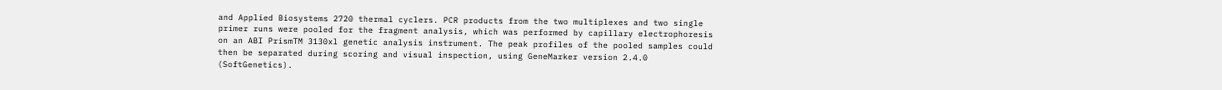and Applied Biosystems 2720 thermal cyclers. PCR products from the two multiplexes and two single primer runs were pooled for the fragment analysis, which was performed by capillary electrophoresis on an ABI PrismTM 3130xl genetic analysis instrument. The peak profiles of the pooled samples could then be separated during scoring and visual inspection, using GeneMarker version 2.4.0 (SoftGenetics).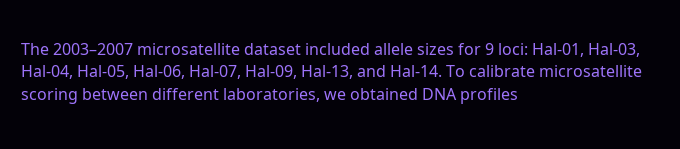The 2003–2007 microsatellite dataset included allele sizes for 9 loci: Hal-01, Hal-03, Hal-04, Hal-05, Hal-06, Hal-07, Hal-09, Hal-13, and Hal-14. To calibrate microsatellite scoring between different laboratories, we obtained DNA profiles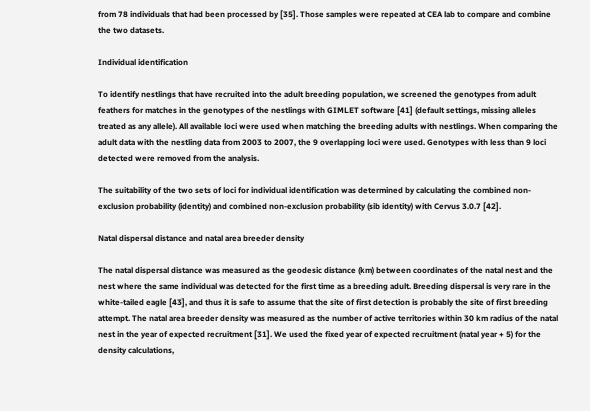from 78 individuals that had been processed by [35]. Those samples were repeated at CEA lab to compare and combine the two datasets.

Individual identification

To identify nestlings that have recruited into the adult breeding population, we screened the genotypes from adult feathers for matches in the genotypes of the nestlings with GIMLET software [41] (default settings, missing alleles treated as any allele). All available loci were used when matching the breeding adults with nestlings. When comparing the adult data with the nestling data from 2003 to 2007, the 9 overlapping loci were used. Genotypes with less than 9 loci detected were removed from the analysis.

The suitability of the two sets of loci for individual identification was determined by calculating the combined non-exclusion probability (identity) and combined non-exclusion probability (sib identity) with Cervus 3.0.7 [42].

Natal dispersal distance and natal area breeder density

The natal dispersal distance was measured as the geodesic distance (km) between coordinates of the natal nest and the nest where the same individual was detected for the first time as a breeding adult. Breeding dispersal is very rare in the white-tailed eagle [43], and thus it is safe to assume that the site of first detection is probably the site of first breeding attempt. The natal area breeder density was measured as the number of active territories within 30 km radius of the natal nest in the year of expected recruitment [31]. We used the fixed year of expected recruitment (natal year + 5) for the density calculations,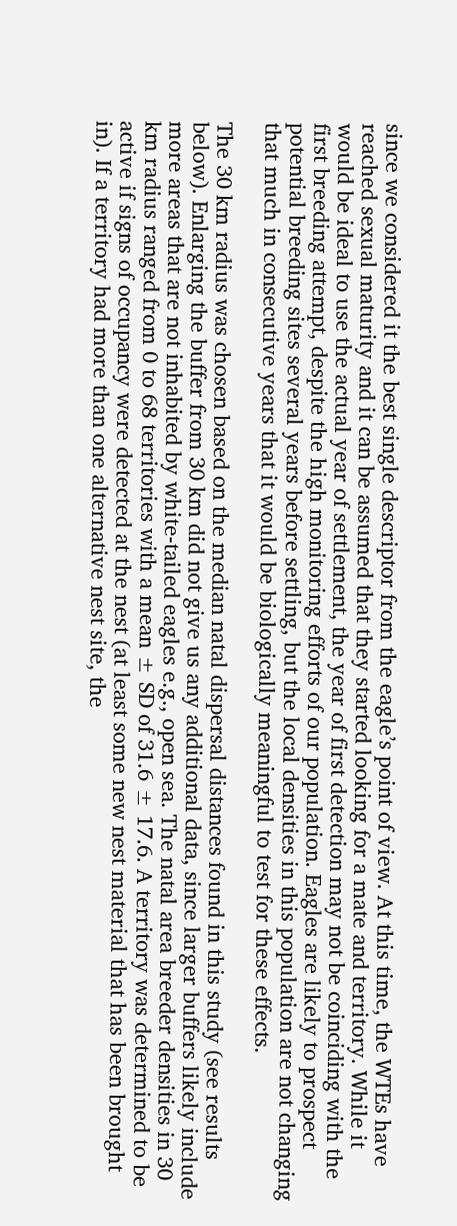since we considered it the best single descriptor from the eagle’s point of view. At this time, the WTEs have reached sexual maturity and it can be assumed that they started looking for a mate and territory. While it would be ideal to use the actual year of settlement, the year of first detection may not be coinciding with the first breeding attempt, despite the high monitoring efforts of our population. Eagles are likely to prospect potential breeding sites several years before settling, but the local densities in this population are not changing that much in consecutive years that it would be biologically meaningful to test for these effects.

The 30 km radius was chosen based on the median natal dispersal distances found in this study (see results below). Enlarging the buffer from 30 km did not give us any additional data, since larger buffers likely include more areas that are not inhabited by white-tailed eagles e.g., open sea. The natal area breeder densities in 30 km radius ranged from 0 to 68 territories with a mean ± SD of 31.6 ± 17.6. A territory was determined to be active if signs of occupancy were detected at the nest (at least some new nest material that has been brought in). If a territory had more than one alternative nest site, the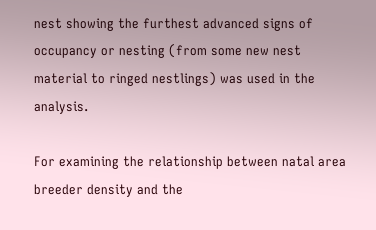nest showing the furthest advanced signs of occupancy or nesting (from some new nest material to ringed nestlings) was used in the analysis.

For examining the relationship between natal area breeder density and the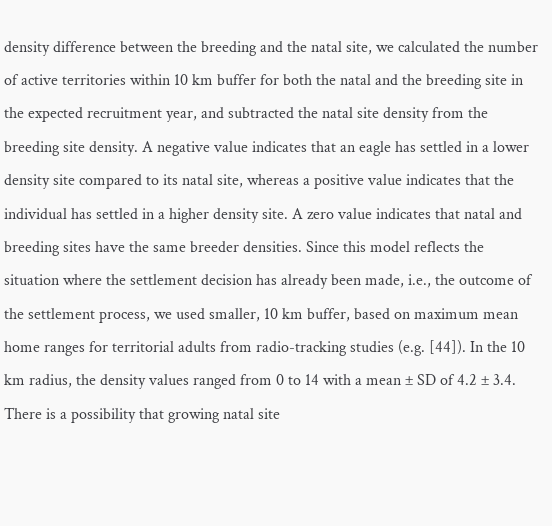density difference between the breeding and the natal site, we calculated the number of active territories within 10 km buffer for both the natal and the breeding site in the expected recruitment year, and subtracted the natal site density from the breeding site density. A negative value indicates that an eagle has settled in a lower density site compared to its natal site, whereas a positive value indicates that the individual has settled in a higher density site. A zero value indicates that natal and breeding sites have the same breeder densities. Since this model reflects the situation where the settlement decision has already been made, i.e., the outcome of the settlement process, we used smaller, 10 km buffer, based on maximum mean home ranges for territorial adults from radio-tracking studies (e.g. [44]). In the 10 km radius, the density values ranged from 0 to 14 with a mean ± SD of 4.2 ± 3.4. There is a possibility that growing natal site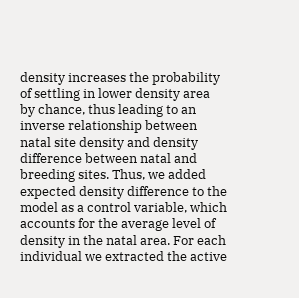density increases the probability of settling in lower density area by chance, thus leading to an inverse relationship between natal site density and density difference between natal and breeding sites. Thus, we added expected density difference to the model as a control variable, which accounts for the average level of density in the natal area. For each individual we extracted the active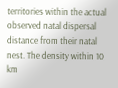territories within the actual observed natal dispersal distance from their natal nest. The density within 10 km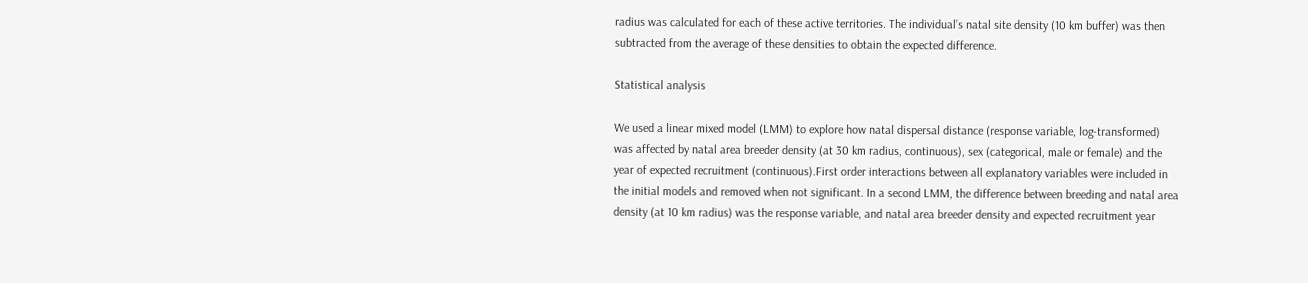radius was calculated for each of these active territories. The individual’s natal site density (10 km buffer) was then subtracted from the average of these densities to obtain the expected difference.

Statistical analysis

We used a linear mixed model (LMM) to explore how natal dispersal distance (response variable, log-transformed) was affected by natal area breeder density (at 30 km radius, continuous), sex (categorical, male or female) and the year of expected recruitment (continuous).First order interactions between all explanatory variables were included in the initial models and removed when not significant. In a second LMM, the difference between breeding and natal area density (at 10 km radius) was the response variable, and natal area breeder density and expected recruitment year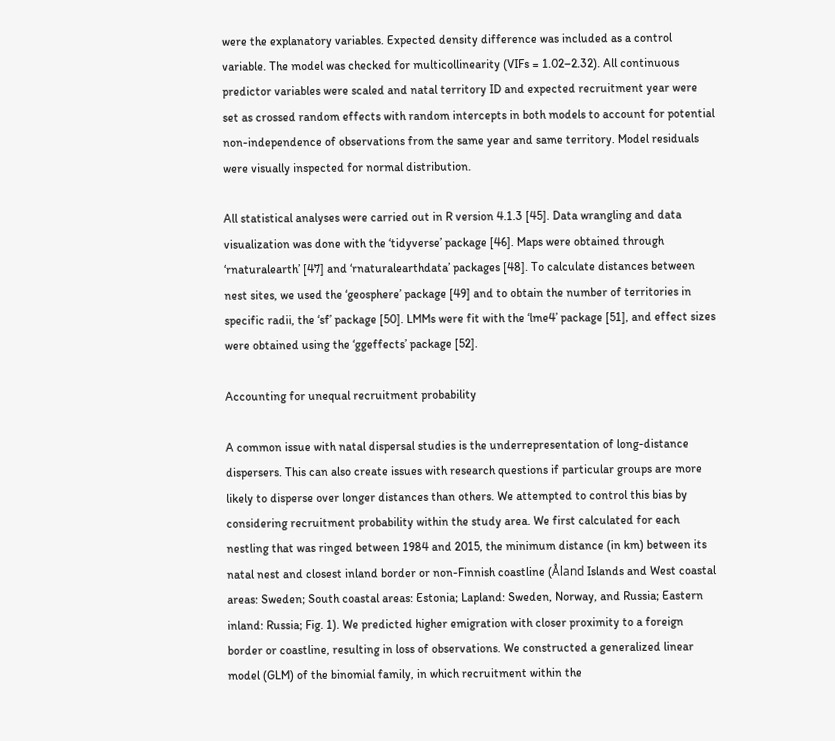were the explanatory variables. Expected density difference was included as a control variable. The model was checked for multicollinearity (VIFs = 1.02–2.32). All continuous predictor variables were scaled and natal territory ID and expected recruitment year were set as crossed random effects with random intercepts in both models to account for potential non-independence of observations from the same year and same territory. Model residuals were visually inspected for normal distribution.

All statistical analyses were carried out in R version 4.1.3 [45]. Data wrangling and data visualization was done with the ‘tidyverse’ package [46]. Maps were obtained through ‘rnaturalearth’ [47] and ‘rnaturalearthdata’ packages [48]. To calculate distances between nest sites, we used the ‘geosphere’ package [49] and to obtain the number of territories in specific radii, the ‘sf’ package [50]. LMMs were fit with the ‘lme4’ package [51], and effect sizes were obtained using the ‘ggeffects’ package [52].

Accounting for unequal recruitment probability

A common issue with natal dispersal studies is the underrepresentation of long-distance dispersers. This can also create issues with research questions if particular groups are more likely to disperse over longer distances than others. We attempted to control this bias by considering recruitment probability within the study area. We first calculated for each nestling that was ringed between 1984 and 2015, the minimum distance (in km) between its natal nest and closest inland border or non-Finnish coastline (Åland Islands and West coastal areas: Sweden; South coastal areas: Estonia; Lapland: Sweden, Norway, and Russia; Eastern inland: Russia; Fig. 1). We predicted higher emigration with closer proximity to a foreign border or coastline, resulting in loss of observations. We constructed a generalized linear model (GLM) of the binomial family, in which recruitment within the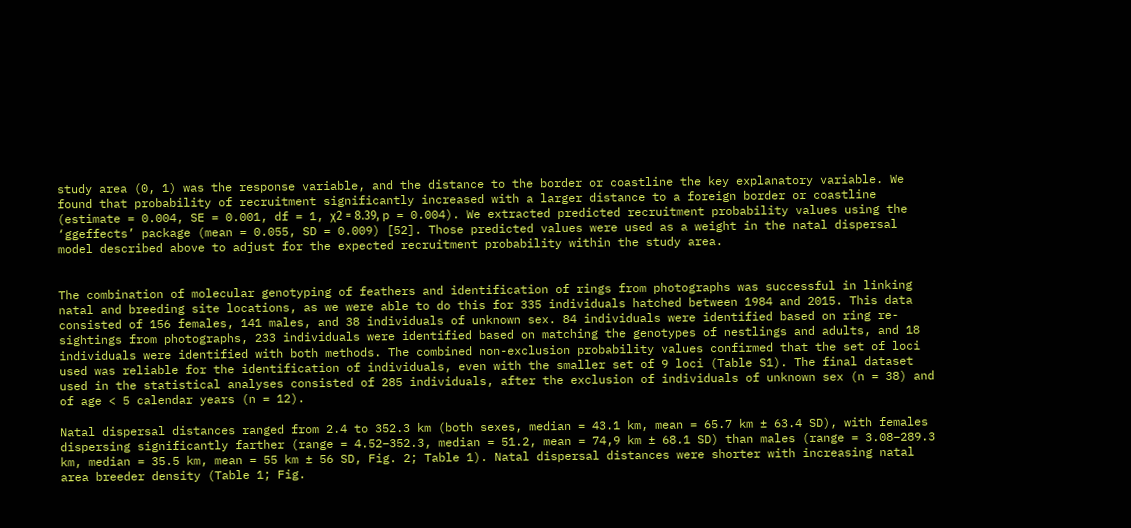study area (0, 1) was the response variable, and the distance to the border or coastline the key explanatory variable. We found that probability of recruitment significantly increased with a larger distance to a foreign border or coastline (estimate = 0.004, SE = 0.001, df = 1, χ2 = 8.39, p = 0.004). We extracted predicted recruitment probability values using the ‘ggeffects’ package (mean = 0.055, SD = 0.009) [52]. Those predicted values were used as a weight in the natal dispersal model described above to adjust for the expected recruitment probability within the study area.


The combination of molecular genotyping of feathers and identification of rings from photographs was successful in linking natal and breeding site locations, as we were able to do this for 335 individuals hatched between 1984 and 2015. This data consisted of 156 females, 141 males, and 38 individuals of unknown sex. 84 individuals were identified based on ring re-sightings from photographs, 233 individuals were identified based on matching the genotypes of nestlings and adults, and 18 individuals were identified with both methods. The combined non-exclusion probability values confirmed that the set of loci used was reliable for the identification of individuals, even with the smaller set of 9 loci (Table S1). The final dataset used in the statistical analyses consisted of 285 individuals, after the exclusion of individuals of unknown sex (n = 38) and of age < 5 calendar years (n = 12).

Natal dispersal distances ranged from 2.4 to 352.3 km (both sexes, median = 43.1 km, mean = 65.7 km ± 63.4 SD), with females dispersing significantly farther (range = 4.52–352.3, median = 51.2, mean = 74,9 km ± 68.1 SD) than males (range = 3.08–289.3 km, median = 35.5 km, mean = 55 km ± 56 SD, Fig. 2; Table 1). Natal dispersal distances were shorter with increasing natal area breeder density (Table 1; Fig.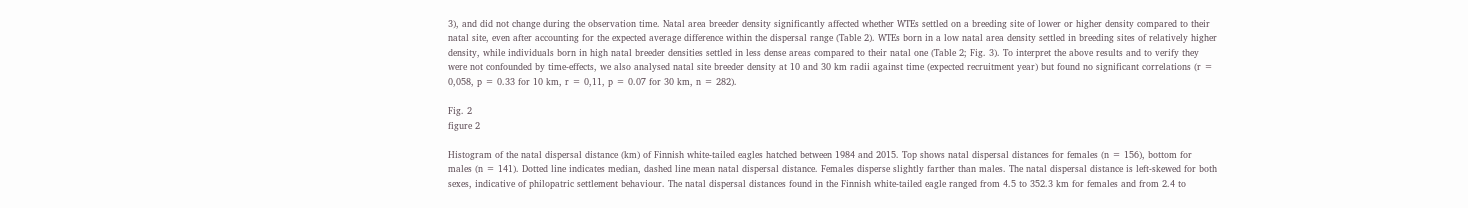3), and did not change during the observation time. Natal area breeder density significantly affected whether WTEs settled on a breeding site of lower or higher density compared to their natal site, even after accounting for the expected average difference within the dispersal range (Table 2). WTEs born in a low natal area density settled in breeding sites of relatively higher density, while individuals born in high natal breeder densities settled in less dense areas compared to their natal one (Table 2; Fig. 3). To interpret the above results and to verify they were not confounded by time-effects, we also analysed natal site breeder density at 10 and 30 km radii against time (expected recruitment year) but found no significant correlations (r = 0,058, p = 0.33 for 10 km, r = 0,11, p = 0.07 for 30 km, n = 282).

Fig. 2
figure 2

Histogram of the natal dispersal distance (km) of Finnish white-tailed eagles hatched between 1984 and 2015. Top shows natal dispersal distances for females (n = 156), bottom for males (n = 141). Dotted line indicates median, dashed line mean natal dispersal distance. Females disperse slightly farther than males. The natal dispersal distance is left-skewed for both sexes, indicative of philopatric settlement behaviour. The natal dispersal distances found in the Finnish white-tailed eagle ranged from 4.5 to 352.3 km for females and from 2.4 to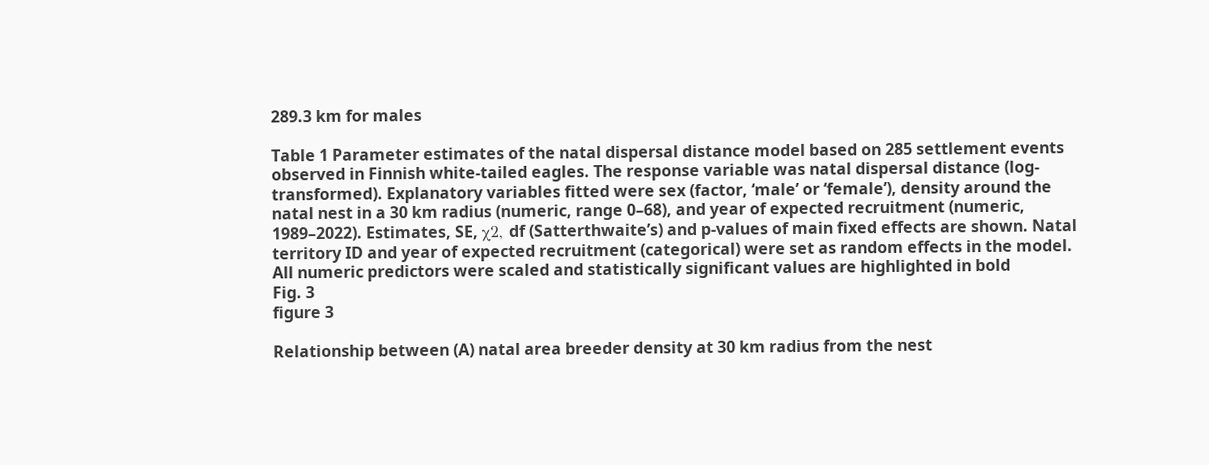289.3 km for males

Table 1 Parameter estimates of the natal dispersal distance model based on 285 settlement events observed in Finnish white-tailed eagles. The response variable was natal dispersal distance (log-transformed). Explanatory variables fitted were sex (factor, ‘male’ or ‘female’), density around the natal nest in a 30 km radius (numeric, range 0–68), and year of expected recruitment (numeric, 1989–2022). Estimates, SE, χ2, df (Satterthwaite’s) and p-values of main fixed effects are shown. Natal territory ID and year of expected recruitment (categorical) were set as random effects in the model. All numeric predictors were scaled and statistically significant values are highlighted in bold
Fig. 3
figure 3

Relationship between (A) natal area breeder density at 30 km radius from the nest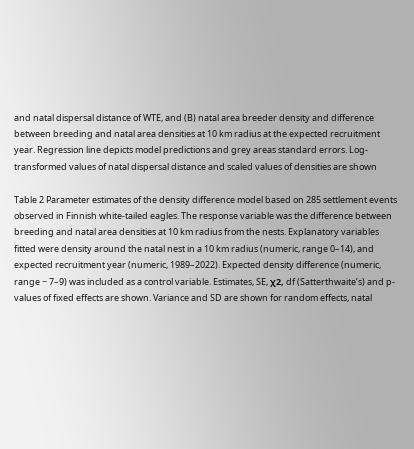and natal dispersal distance of WTE, and (B) natal area breeder density and difference between breeding and natal area densities at 10 km radius at the expected recruitment year. Regression line depicts model predictions and grey areas standard errors. Log-transformed values of natal dispersal distance and scaled values of densities are shown

Table 2 Parameter estimates of the density difference model based on 285 settlement events observed in Finnish white-tailed eagles. The response variable was the difference between breeding and natal area densities at 10 km radius from the nests. Explanatory variables fitted were density around the natal nest in a 10 km radius (numeric, range 0–14), and expected recruitment year (numeric, 1989–2022). Expected density difference (numeric, range − 7–9) was included as a control variable. Estimates, SE, χ2, df (Satterthwaite’s) and p-values of fixed effects are shown. Variance and SD are shown for random effects, natal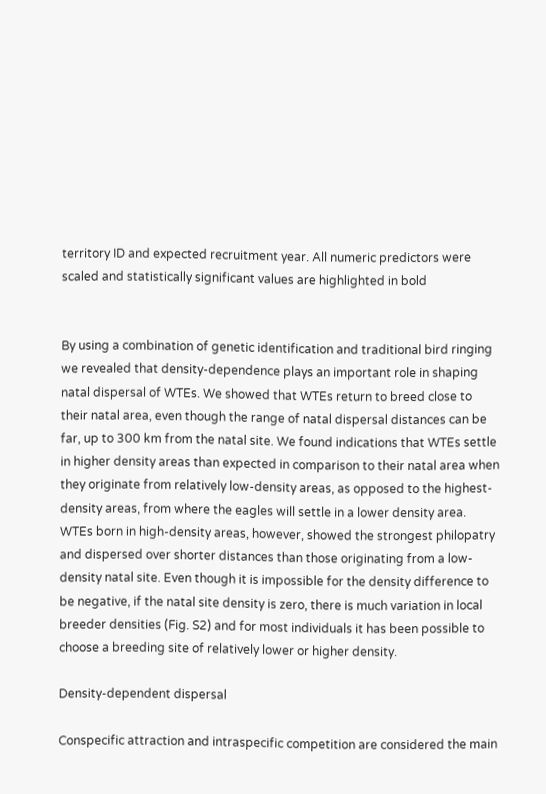territory ID and expected recruitment year. All numeric predictors were scaled and statistically significant values are highlighted in bold


By using a combination of genetic identification and traditional bird ringing we revealed that density-dependence plays an important role in shaping natal dispersal of WTEs. We showed that WTEs return to breed close to their natal area, even though the range of natal dispersal distances can be far, up to 300 km from the natal site. We found indications that WTEs settle in higher density areas than expected in comparison to their natal area when they originate from relatively low-density areas, as opposed to the highest-density areas, from where the eagles will settle in a lower density area. WTEs born in high-density areas, however, showed the strongest philopatry and dispersed over shorter distances than those originating from a low-density natal site. Even though it is impossible for the density difference to be negative, if the natal site density is zero, there is much variation in local breeder densities (Fig. S2) and for most individuals it has been possible to choose a breeding site of relatively lower or higher density.

Density-dependent dispersal

Conspecific attraction and intraspecific competition are considered the main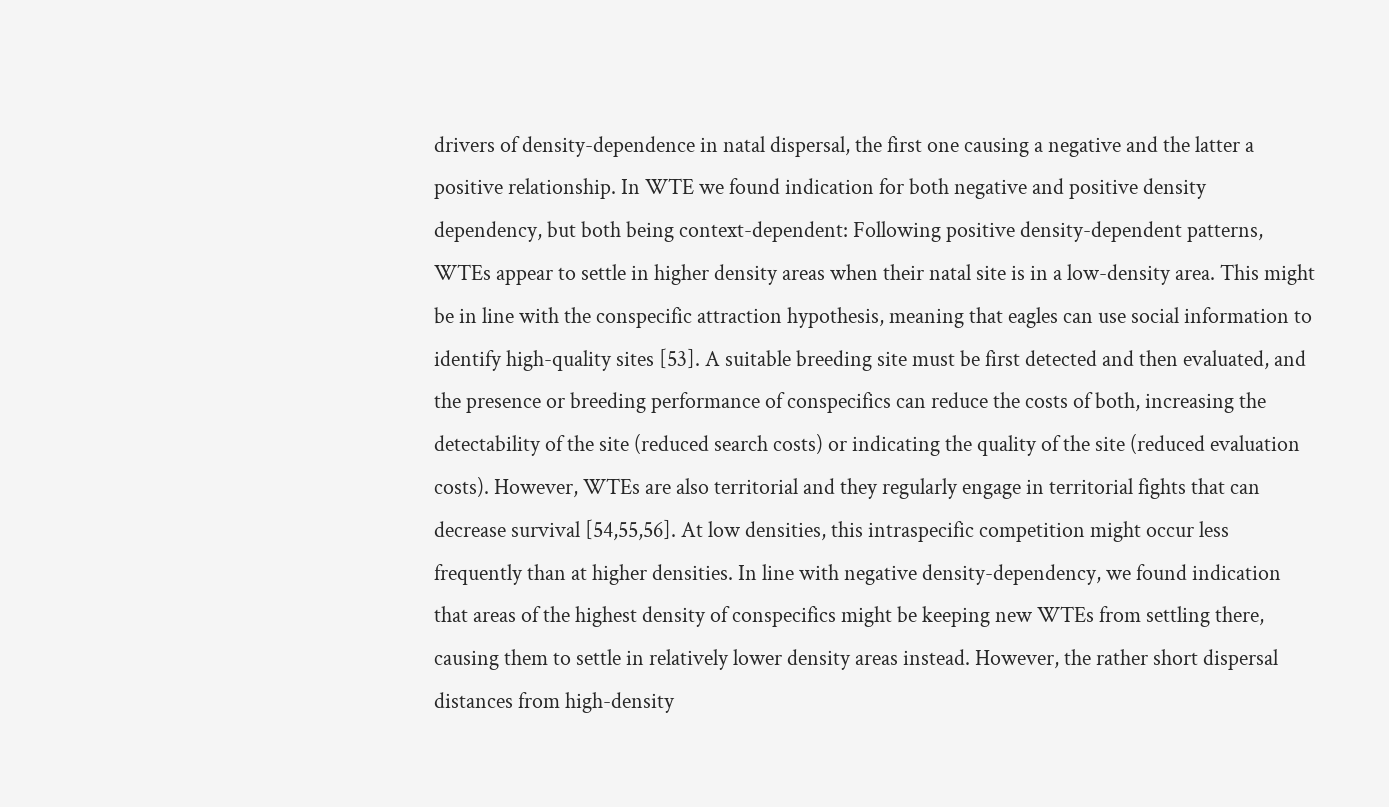drivers of density-dependence in natal dispersal, the first one causing a negative and the latter a positive relationship. In WTE we found indication for both negative and positive density dependency, but both being context-dependent: Following positive density-dependent patterns, WTEs appear to settle in higher density areas when their natal site is in a low-density area. This might be in line with the conspecific attraction hypothesis, meaning that eagles can use social information to identify high-quality sites [53]. A suitable breeding site must be first detected and then evaluated, and the presence or breeding performance of conspecifics can reduce the costs of both, increasing the detectability of the site (reduced search costs) or indicating the quality of the site (reduced evaluation costs). However, WTEs are also territorial and they regularly engage in territorial fights that can decrease survival [54,55,56]. At low densities, this intraspecific competition might occur less frequently than at higher densities. In line with negative density-dependency, we found indication that areas of the highest density of conspecifics might be keeping new WTEs from settling there, causing them to settle in relatively lower density areas instead. However, the rather short dispersal distances from high-density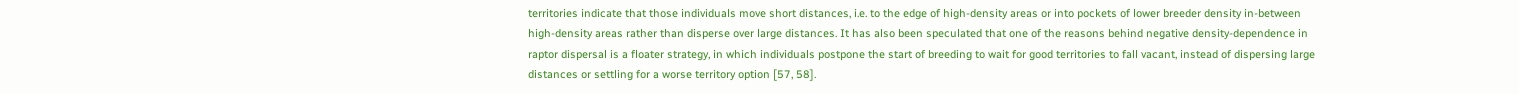territories indicate that those individuals move short distances, i.e. to the edge of high-density areas or into pockets of lower breeder density in-between high-density areas rather than disperse over large distances. It has also been speculated that one of the reasons behind negative density-dependence in raptor dispersal is a floater strategy, in which individuals postpone the start of breeding to wait for good territories to fall vacant, instead of dispersing large distances or settling for a worse territory option [57, 58].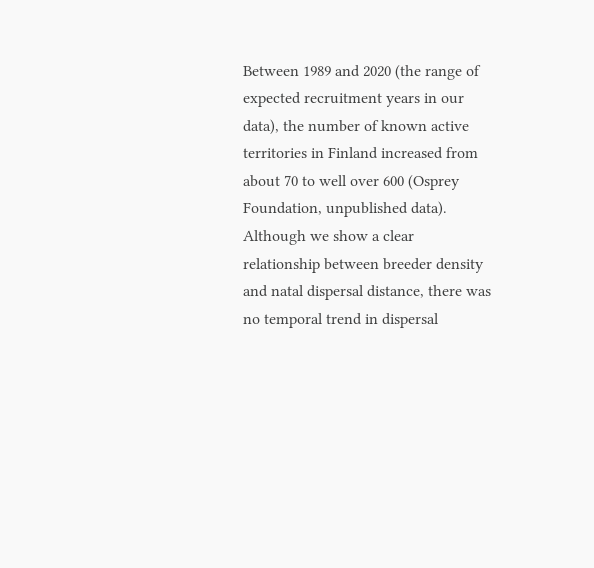Between 1989 and 2020 (the range of expected recruitment years in our data), the number of known active territories in Finland increased from about 70 to well over 600 (Osprey Foundation, unpublished data). Although we show a clear relationship between breeder density and natal dispersal distance, there was no temporal trend in dispersal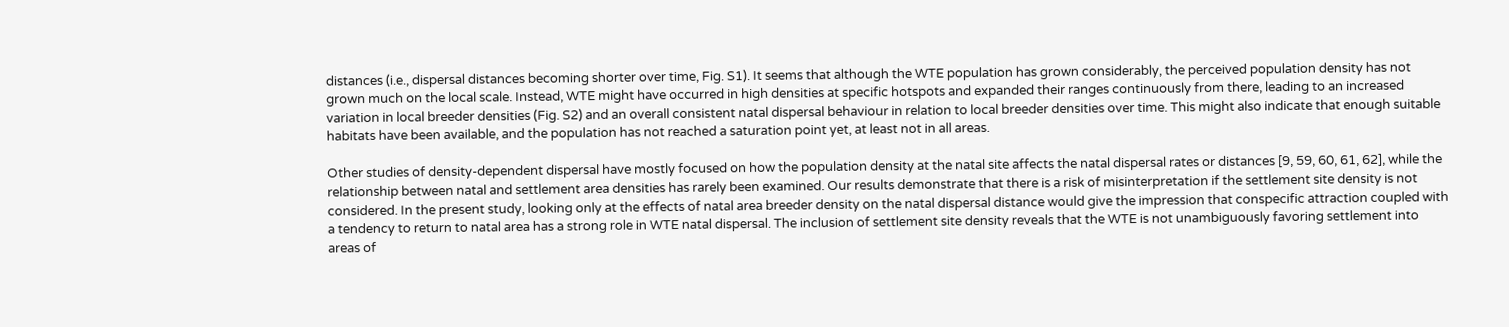distances (i.e., dispersal distances becoming shorter over time, Fig. S1). It seems that although the WTE population has grown considerably, the perceived population density has not grown much on the local scale. Instead, WTE might have occurred in high densities at specific hotspots and expanded their ranges continuously from there, leading to an increased variation in local breeder densities (Fig. S2) and an overall consistent natal dispersal behaviour in relation to local breeder densities over time. This might also indicate that enough suitable habitats have been available, and the population has not reached a saturation point yet, at least not in all areas.

Other studies of density-dependent dispersal have mostly focused on how the population density at the natal site affects the natal dispersal rates or distances [9, 59, 60, 61, 62], while the relationship between natal and settlement area densities has rarely been examined. Our results demonstrate that there is a risk of misinterpretation if the settlement site density is not considered. In the present study, looking only at the effects of natal area breeder density on the natal dispersal distance would give the impression that conspecific attraction coupled with a tendency to return to natal area has a strong role in WTE natal dispersal. The inclusion of settlement site density reveals that the WTE is not unambiguously favoring settlement into areas of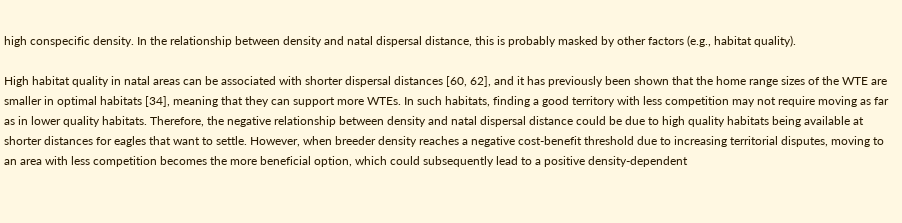high conspecific density. In the relationship between density and natal dispersal distance, this is probably masked by other factors (e.g., habitat quality).

High habitat quality in natal areas can be associated with shorter dispersal distances [60, 62], and it has previously been shown that the home range sizes of the WTE are smaller in optimal habitats [34], meaning that they can support more WTEs. In such habitats, finding a good territory with less competition may not require moving as far as in lower quality habitats. Therefore, the negative relationship between density and natal dispersal distance could be due to high quality habitats being available at shorter distances for eagles that want to settle. However, when breeder density reaches a negative cost-benefit threshold due to increasing territorial disputes, moving to an area with less competition becomes the more beneficial option, which could subsequently lead to a positive density-dependent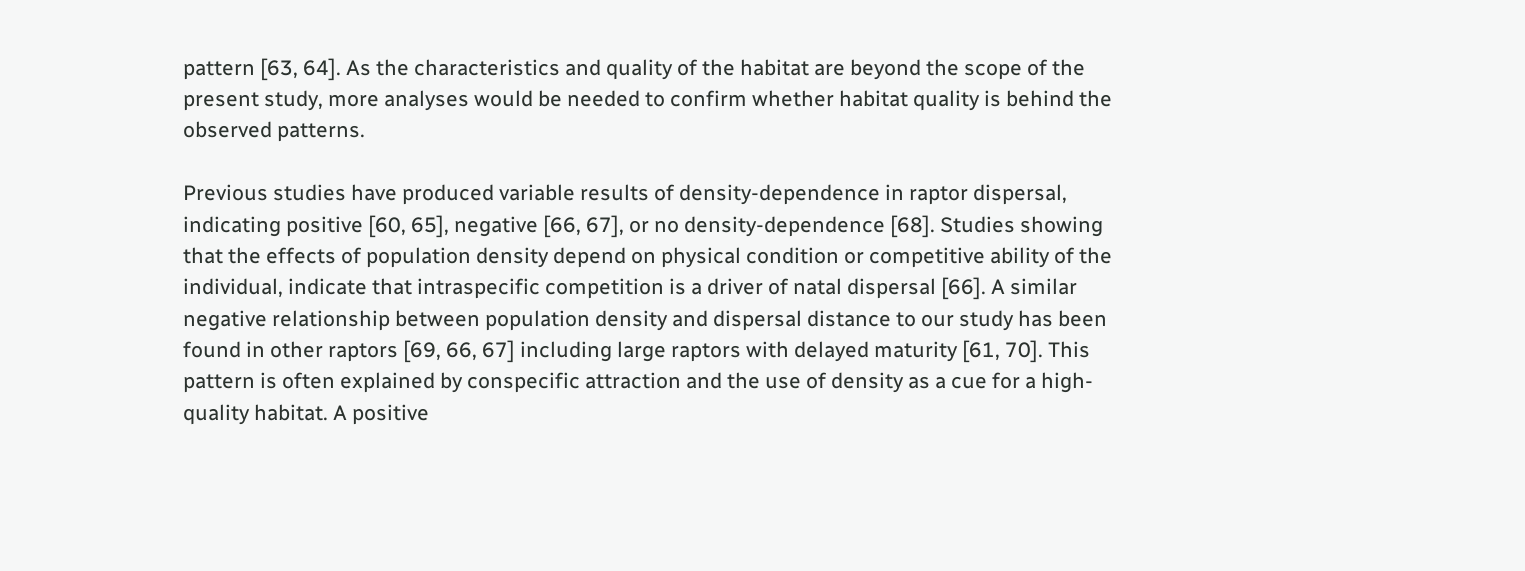pattern [63, 64]. As the characteristics and quality of the habitat are beyond the scope of the present study, more analyses would be needed to confirm whether habitat quality is behind the observed patterns.

Previous studies have produced variable results of density-dependence in raptor dispersal, indicating positive [60, 65], negative [66, 67], or no density-dependence [68]. Studies showing that the effects of population density depend on physical condition or competitive ability of the individual, indicate that intraspecific competition is a driver of natal dispersal [66]. A similar negative relationship between population density and dispersal distance to our study has been found in other raptors [69, 66, 67] including large raptors with delayed maturity [61, 70]. This pattern is often explained by conspecific attraction and the use of density as a cue for a high-quality habitat. A positive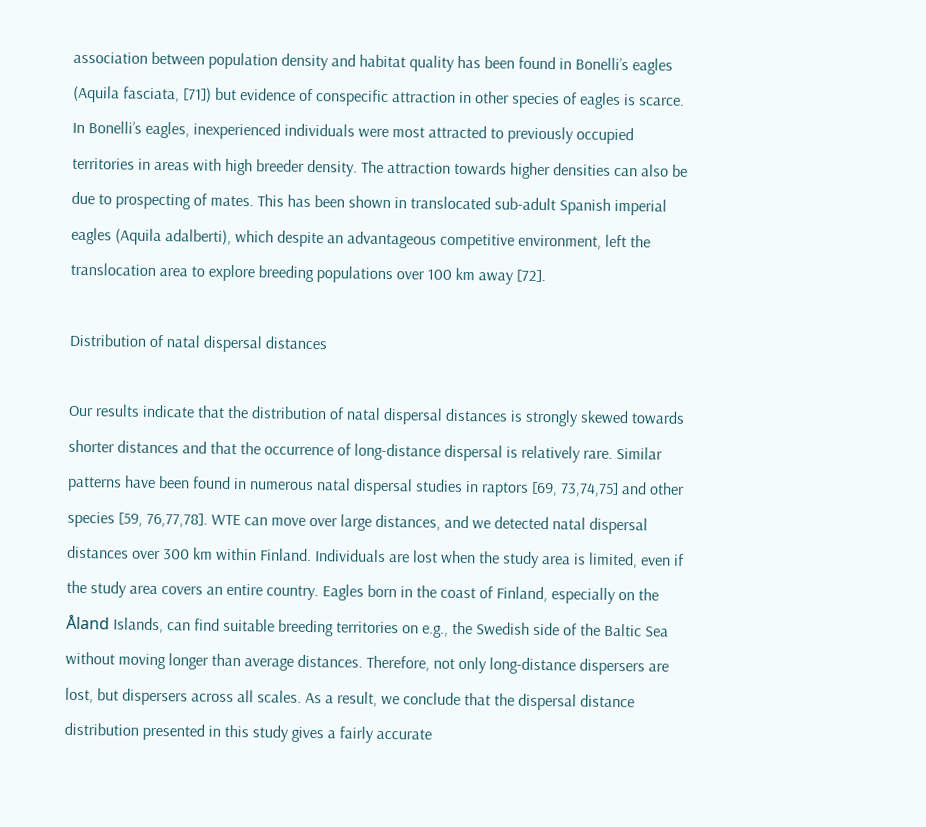association between population density and habitat quality has been found in Bonelli’s eagles (Aquila fasciata, [71]) but evidence of conspecific attraction in other species of eagles is scarce. In Bonelli’s eagles, inexperienced individuals were most attracted to previously occupied territories in areas with high breeder density. The attraction towards higher densities can also be due to prospecting of mates. This has been shown in translocated sub-adult Spanish imperial eagles (Aquila adalberti), which despite an advantageous competitive environment, left the translocation area to explore breeding populations over 100 km away [72].

Distribution of natal dispersal distances

Our results indicate that the distribution of natal dispersal distances is strongly skewed towards shorter distances and that the occurrence of long-distance dispersal is relatively rare. Similar patterns have been found in numerous natal dispersal studies in raptors [69, 73,74,75] and other species [59, 76,77,78]. WTE can move over large distances, and we detected natal dispersal distances over 300 km within Finland. Individuals are lost when the study area is limited, even if the study area covers an entire country. Eagles born in the coast of Finland, especially on the Åland Islands, can find suitable breeding territories on e.g., the Swedish side of the Baltic Sea without moving longer than average distances. Therefore, not only long-distance dispersers are lost, but dispersers across all scales. As a result, we conclude that the dispersal distance distribution presented in this study gives a fairly accurate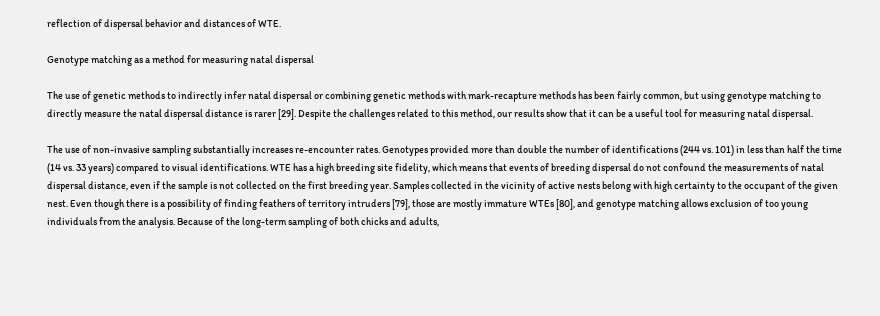reflection of dispersal behavior and distances of WTE.

Genotype matching as a method for measuring natal dispersal

The use of genetic methods to indirectly infer natal dispersal or combining genetic methods with mark-recapture methods has been fairly common, but using genotype matching to directly measure the natal dispersal distance is rarer [29]. Despite the challenges related to this method, our results show that it can be a useful tool for measuring natal dispersal.

The use of non-invasive sampling substantially increases re-encounter rates. Genotypes provided more than double the number of identifications (244 vs. 101) in less than half the time (14 vs. 33 years) compared to visual identifications. WTE has a high breeding site fidelity, which means that events of breeding dispersal do not confound the measurements of natal dispersal distance, even if the sample is not collected on the first breeding year. Samples collected in the vicinity of active nests belong with high certainty to the occupant of the given nest. Even though there is a possibility of finding feathers of territory intruders [79], those are mostly immature WTEs [80], and genotype matching allows exclusion of too young individuals from the analysis. Because of the long-term sampling of both chicks and adults,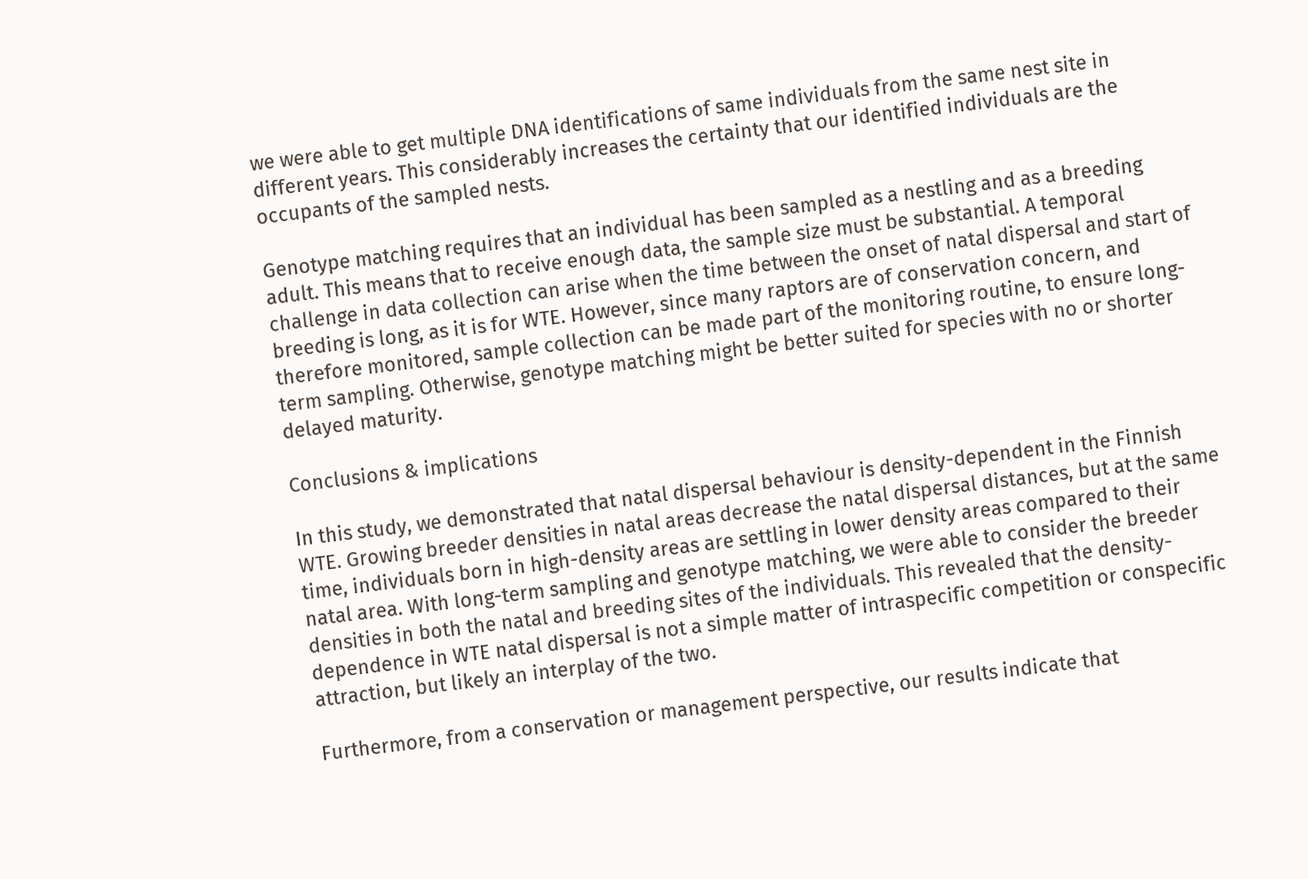we were able to get multiple DNA identifications of same individuals from the same nest site in different years. This considerably increases the certainty that our identified individuals are the occupants of the sampled nests.

Genotype matching requires that an individual has been sampled as a nestling and as a breeding adult. This means that to receive enough data, the sample size must be substantial. A temporal challenge in data collection can arise when the time between the onset of natal dispersal and start of breeding is long, as it is for WTE. However, since many raptors are of conservation concern, and therefore monitored, sample collection can be made part of the monitoring routine, to ensure long-term sampling. Otherwise, genotype matching might be better suited for species with no or shorter delayed maturity.

Conclusions & implications

In this study, we demonstrated that natal dispersal behaviour is density-dependent in the Finnish WTE. Growing breeder densities in natal areas decrease the natal dispersal distances, but at the same time, individuals born in high-density areas are settling in lower density areas compared to their natal area. With long-term sampling and genotype matching, we were able to consider the breeder densities in both the natal and breeding sites of the individuals. This revealed that the density-dependence in WTE natal dispersal is not a simple matter of intraspecific competition or conspecific attraction, but likely an interplay of the two.

Furthermore, from a conservation or management perspective, our results indicate that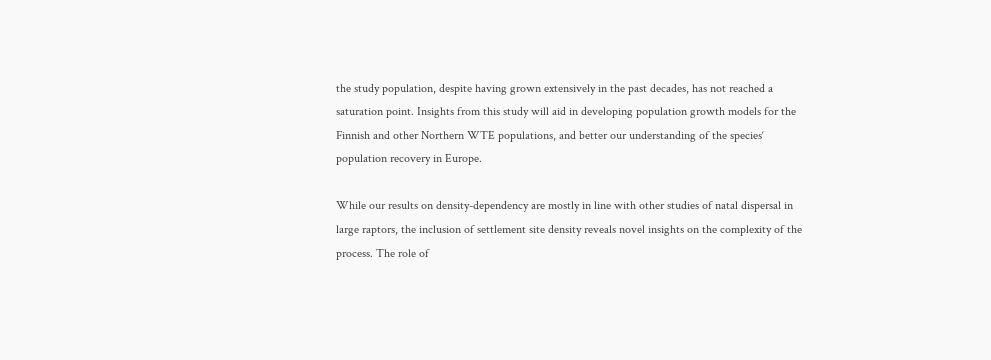the study population, despite having grown extensively in the past decades, has not reached a saturation point. Insights from this study will aid in developing population growth models for the Finnish and other Northern WTE populations, and better our understanding of the species‘ population recovery in Europe.

While our results on density-dependency are mostly in line with other studies of natal dispersal in large raptors, the inclusion of settlement site density reveals novel insights on the complexity of the process. The role of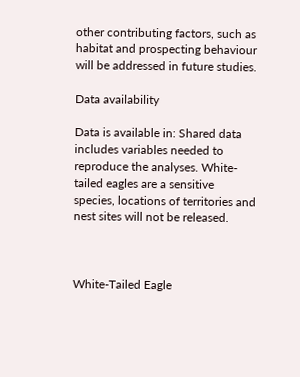other contributing factors, such as habitat and prospecting behaviour will be addressed in future studies.

Data availability

Data is available in: Shared data includes variables needed to reproduce the analyses. White-tailed eagles are a sensitive species, locations of territories and nest sites will not be released.



White-Tailed Eagle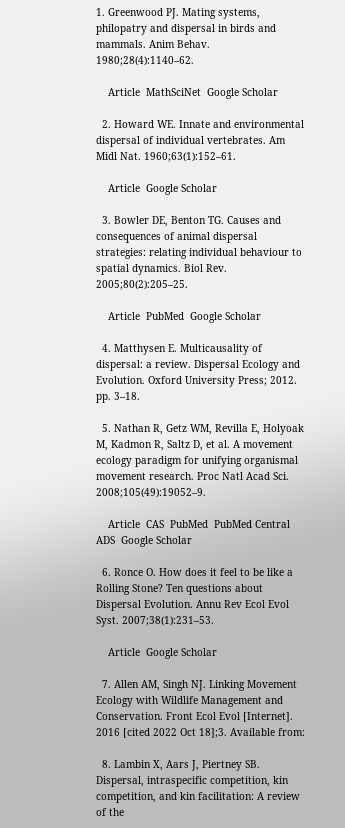1. Greenwood PJ. Mating systems, philopatry and dispersal in birds and mammals. Anim Behav. 1980;28(4):1140–62.

    Article  MathSciNet  Google Scholar

  2. Howard WE. Innate and environmental dispersal of individual vertebrates. Am Midl Nat. 1960;63(1):152–61.

    Article  Google Scholar

  3. Bowler DE, Benton TG. Causes and consequences of animal dispersal strategies: relating individual behaviour to spatial dynamics. Biol Rev. 2005;80(2):205–25.

    Article  PubMed  Google Scholar

  4. Matthysen E. Multicausality of dispersal: a review. Dispersal Ecology and Evolution. Oxford University Press; 2012. pp. 3–18.

  5. Nathan R, Getz WM, Revilla E, Holyoak M, Kadmon R, Saltz D, et al. A movement ecology paradigm for unifying organismal movement research. Proc Natl Acad Sci. 2008;105(49):19052–9.

    Article  CAS  PubMed  PubMed Central  ADS  Google Scholar

  6. Ronce O. How does it feel to be like a Rolling Stone? Ten questions about Dispersal Evolution. Annu Rev Ecol Evol Syst. 2007;38(1):231–53.

    Article  Google Scholar

  7. Allen AM, Singh NJ. Linking Movement Ecology with Wildlife Management and Conservation. Front Ecol Evol [Internet]. 2016 [cited 2022 Oct 18];3. Available from:

  8. Lambin X, Aars J, Piertney SB. Dispersal, intraspecific competition, kin competition, and kin facilitation: A review of the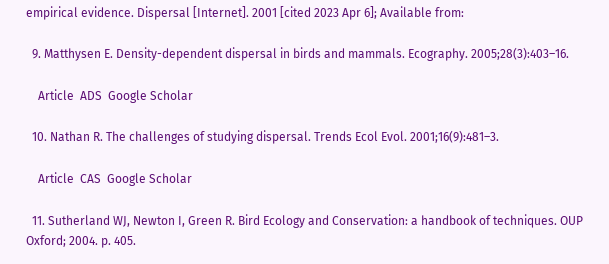empirical evidence. Dispersal [Internet]. 2001 [cited 2023 Apr 6]; Available from:

  9. Matthysen E. Density-dependent dispersal in birds and mammals. Ecography. 2005;28(3):403–16.

    Article  ADS  Google Scholar

  10. Nathan R. The challenges of studying dispersal. Trends Ecol Evol. 2001;16(9):481–3.

    Article  CAS  Google Scholar

  11. Sutherland WJ, Newton I, Green R. Bird Ecology and Conservation: a handbook of techniques. OUP Oxford; 2004. p. 405.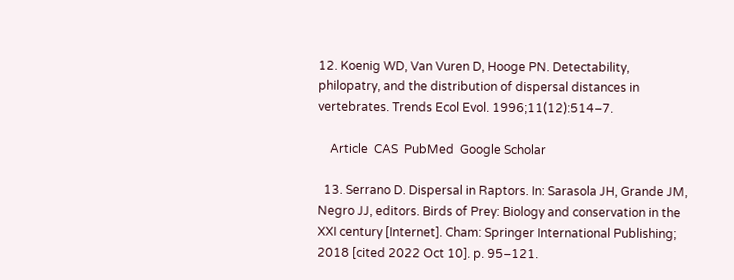12. Koenig WD, Van Vuren D, Hooge PN. Detectability, philopatry, and the distribution of dispersal distances in vertebrates. Trends Ecol Evol. 1996;11(12):514–7.

    Article  CAS  PubMed  Google Scholar

  13. Serrano D. Dispersal in Raptors. In: Sarasola JH, Grande JM, Negro JJ, editors. Birds of Prey: Biology and conservation in the XXI century [Internet]. Cham: Springer International Publishing; 2018 [cited 2022 Oct 10]. p. 95–121.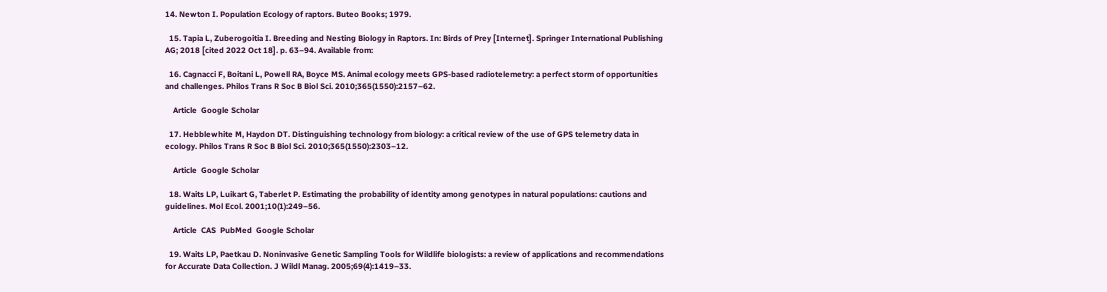14. Newton I. Population Ecology of raptors. Buteo Books; 1979.

  15. Tapia L, Zuberogoitia I. Breeding and Nesting Biology in Raptors. In: Birds of Prey [Internet]. Springer International Publishing AG; 2018 [cited 2022 Oct 18]. p. 63–94. Available from:

  16. Cagnacci F, Boitani L, Powell RA, Boyce MS. Animal ecology meets GPS-based radiotelemetry: a perfect storm of opportunities and challenges. Philos Trans R Soc B Biol Sci. 2010;365(1550):2157–62.

    Article  Google Scholar

  17. Hebblewhite M, Haydon DT. Distinguishing technology from biology: a critical review of the use of GPS telemetry data in ecology. Philos Trans R Soc B Biol Sci. 2010;365(1550):2303–12.

    Article  Google Scholar

  18. Waits LP, Luikart G, Taberlet P. Estimating the probability of identity among genotypes in natural populations: cautions and guidelines. Mol Ecol. 2001;10(1):249–56.

    Article  CAS  PubMed  Google Scholar

  19. Waits LP, Paetkau D. Noninvasive Genetic Sampling Tools for Wildlife biologists: a review of applications and recommendations for Accurate Data Collection. J Wildl Manag. 2005;69(4):1419–33.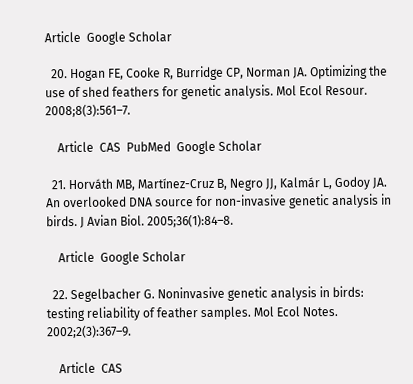Article  Google Scholar

  20. Hogan FE, Cooke R, Burridge CP, Norman JA. Optimizing the use of shed feathers for genetic analysis. Mol Ecol Resour. 2008;8(3):561–7.

    Article  CAS  PubMed  Google Scholar

  21. Horváth MB, Martínez-Cruz B, Negro JJ, Kalmár L, Godoy JA. An overlooked DNA source for non-invasive genetic analysis in birds. J Avian Biol. 2005;36(1):84–8.

    Article  Google Scholar

  22. Segelbacher G. Noninvasive genetic analysis in birds: testing reliability of feather samples. Mol Ecol Notes. 2002;2(3):367–9.

    Article  CAS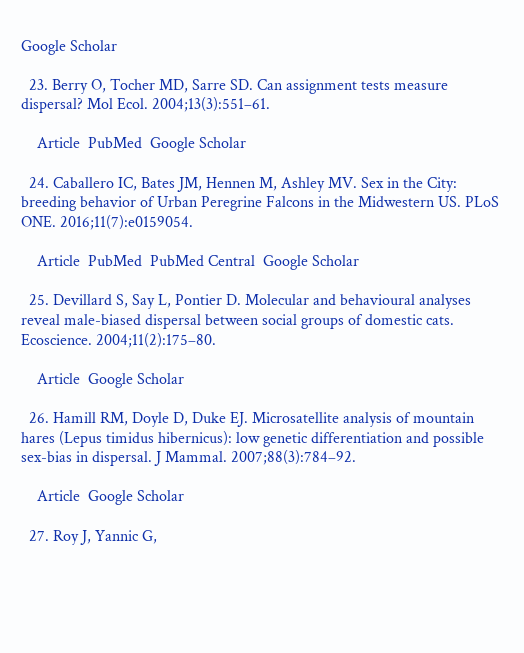Google Scholar

  23. Berry O, Tocher MD, Sarre SD. Can assignment tests measure dispersal? Mol Ecol. 2004;13(3):551–61.

    Article  PubMed  Google Scholar

  24. Caballero IC, Bates JM, Hennen M, Ashley MV. Sex in the City: breeding behavior of Urban Peregrine Falcons in the Midwestern US. PLoS ONE. 2016;11(7):e0159054.

    Article  PubMed  PubMed Central  Google Scholar

  25. Devillard S, Say L, Pontier D. Molecular and behavioural analyses reveal male-biased dispersal between social groups of domestic cats. Ecoscience. 2004;11(2):175–80.

    Article  Google Scholar

  26. Hamill RM, Doyle D, Duke EJ. Microsatellite analysis of mountain hares (Lepus timidus hibernicus): low genetic differentiation and possible sex-bias in dispersal. J Mammal. 2007;88(3):784–92.

    Article  Google Scholar

  27. Roy J, Yannic G,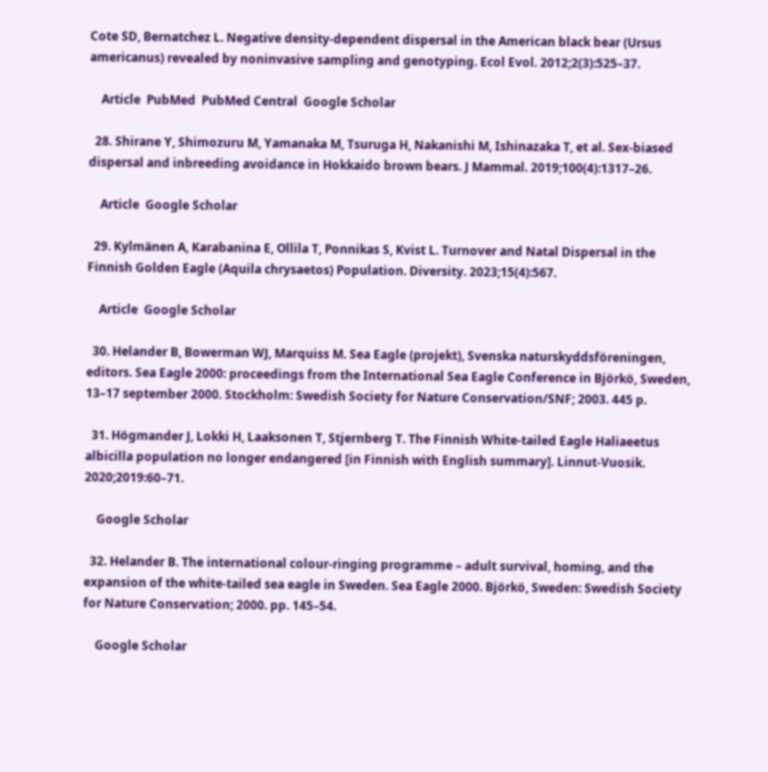Cote SD, Bernatchez L. Negative density-dependent dispersal in the American black bear (Ursus americanus) revealed by noninvasive sampling and genotyping. Ecol Evol. 2012;2(3):525–37.

    Article  PubMed  PubMed Central  Google Scholar

  28. Shirane Y, Shimozuru M, Yamanaka M, Tsuruga H, Nakanishi M, Ishinazaka T, et al. Sex-biased dispersal and inbreeding avoidance in Hokkaido brown bears. J Mammal. 2019;100(4):1317–26.

    Article  Google Scholar

  29. Kylmänen A, Karabanina E, Ollila T, Ponnikas S, Kvist L. Turnover and Natal Dispersal in the Finnish Golden Eagle (Aquila chrysaetos) Population. Diversity. 2023;15(4):567.

    Article  Google Scholar

  30. Helander B, Bowerman WJ, Marquiss M. Sea Eagle (projekt), Svenska naturskyddsföreningen, editors. Sea Eagle 2000: proceedings from the International Sea Eagle Conference in Björkö, Sweden, 13–17 september 2000. Stockholm: Swedish Society for Nature Conservation/SNF; 2003. 445 p.

  31. Högmander J, Lokki H, Laaksonen T, Stjernberg T. The Finnish White-tailed Eagle Haliaeetus albicilla population no longer endangered [in Finnish with English summary]. Linnut-Vuosik. 2020;2019:60–71.

    Google Scholar

  32. Helander B. The international colour-ringing programme – adult survival, homing, and the expansion of the white-tailed sea eagle in Sweden. Sea Eagle 2000. Björkö, Sweden: Swedish Society for Nature Conservation; 2000. pp. 145–54.

    Google Scholar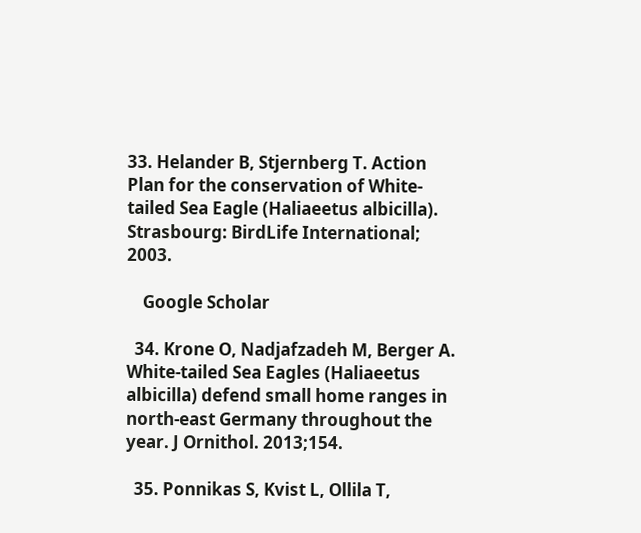33. Helander B, Stjernberg T. Action Plan for the conservation of White-tailed Sea Eagle (Haliaeetus albicilla). Strasbourg: BirdLife International; 2003.

    Google Scholar

  34. Krone O, Nadjafzadeh M, Berger A. White-tailed Sea Eagles (Haliaeetus albicilla) defend small home ranges in north-east Germany throughout the year. J Ornithol. 2013;154.

  35. Ponnikas S, Kvist L, Ollila T,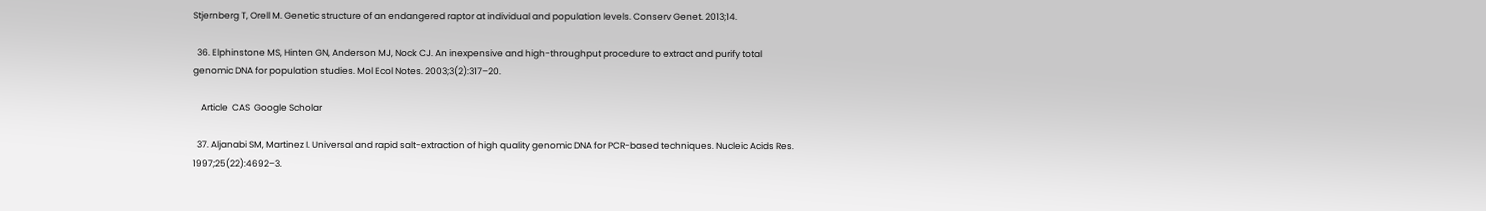Stjernberg T, Orell M. Genetic structure of an endangered raptor at individual and population levels. Conserv Genet. 2013;14.

  36. Elphinstone MS, Hinten GN, Anderson MJ, Nock CJ. An inexpensive and high-throughput procedure to extract and purify total genomic DNA for population studies. Mol Ecol Notes. 2003;3(2):317–20.

    Article  CAS  Google Scholar

  37. Aljanabi SM, Martinez I. Universal and rapid salt-extraction of high quality genomic DNA for PCR-based techniques. Nucleic Acids Res. 1997;25(22):4692–3.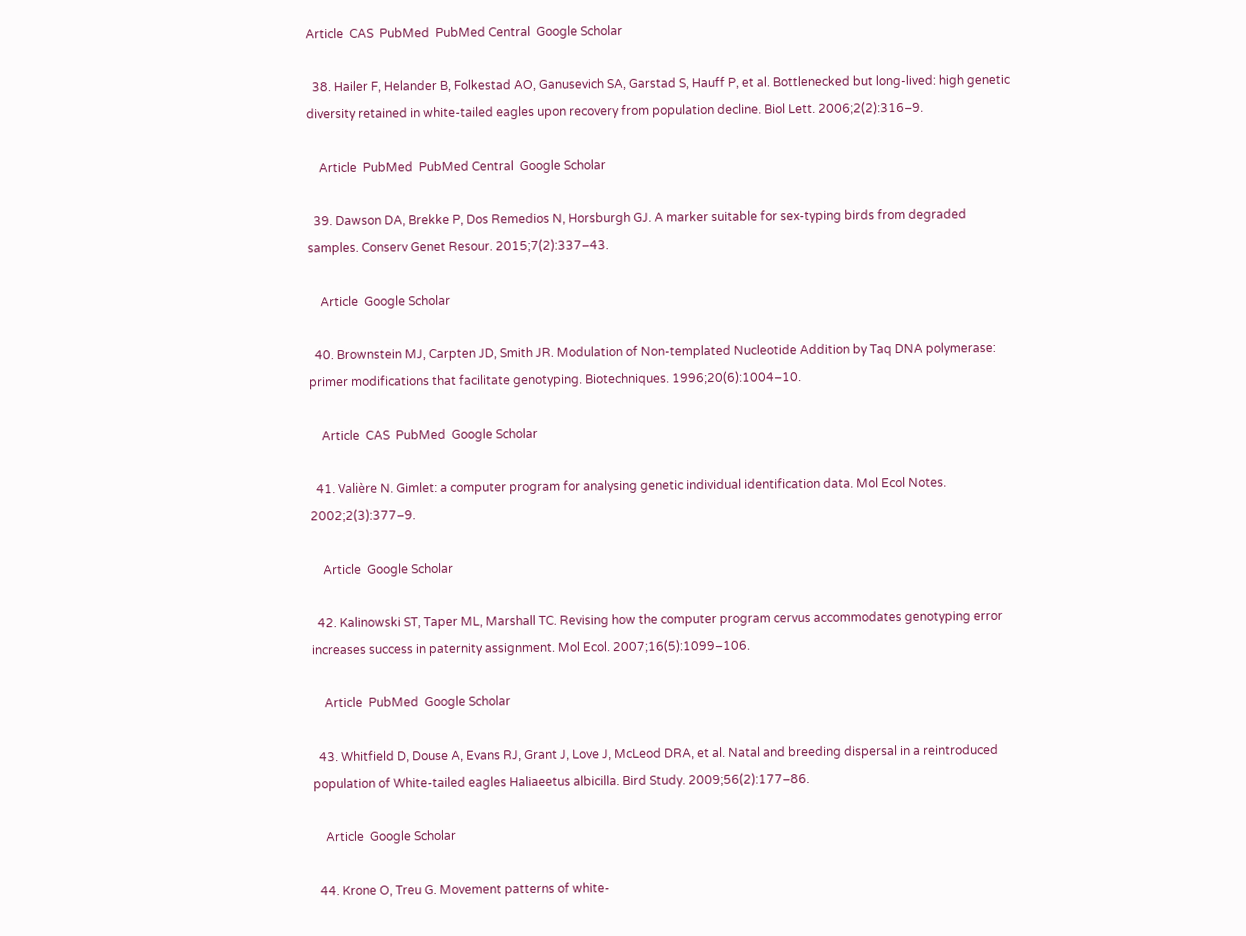Article  CAS  PubMed  PubMed Central  Google Scholar

  38. Hailer F, Helander B, Folkestad AO, Ganusevich SA, Garstad S, Hauff P, et al. Bottlenecked but long-lived: high genetic diversity retained in white-tailed eagles upon recovery from population decline. Biol Lett. 2006;2(2):316–9.

    Article  PubMed  PubMed Central  Google Scholar

  39. Dawson DA, Brekke P, Dos Remedios N, Horsburgh GJ. A marker suitable for sex-typing birds from degraded samples. Conserv Genet Resour. 2015;7(2):337–43.

    Article  Google Scholar

  40. Brownstein MJ, Carpten JD, Smith JR. Modulation of Non-templated Nucleotide Addition by Taq DNA polymerase: primer modifications that facilitate genotyping. Biotechniques. 1996;20(6):1004–10.

    Article  CAS  PubMed  Google Scholar

  41. Valière N. Gimlet: a computer program for analysing genetic individual identification data. Mol Ecol Notes. 2002;2(3):377–9.

    Article  Google Scholar

  42. Kalinowski ST, Taper ML, Marshall TC. Revising how the computer program cervus accommodates genotyping error increases success in paternity assignment. Mol Ecol. 2007;16(5):1099–106.

    Article  PubMed  Google Scholar

  43. Whitfield D, Douse A, Evans RJ, Grant J, Love J, McLeod DRA, et al. Natal and breeding dispersal in a reintroduced population of White-tailed eagles Haliaeetus albicilla. Bird Study. 2009;56(2):177–86.

    Article  Google Scholar

  44. Krone O, Treu G. Movement patterns of white-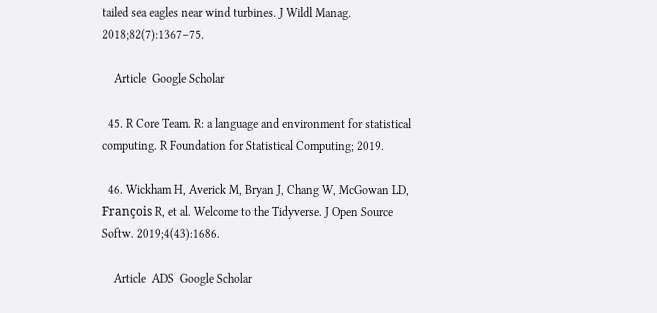tailed sea eagles near wind turbines. J Wildl Manag. 2018;82(7):1367–75.

    Article  Google Scholar

  45. R Core Team. R: a language and environment for statistical computing. R Foundation for Statistical Computing; 2019.

  46. Wickham H, Averick M, Bryan J, Chang W, McGowan LD, François R, et al. Welcome to the Tidyverse. J Open Source Softw. 2019;4(43):1686.

    Article  ADS  Google Scholar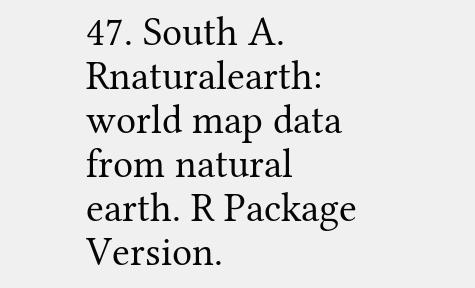47. South A. Rnaturalearth: world map data from natural earth. R Package Version.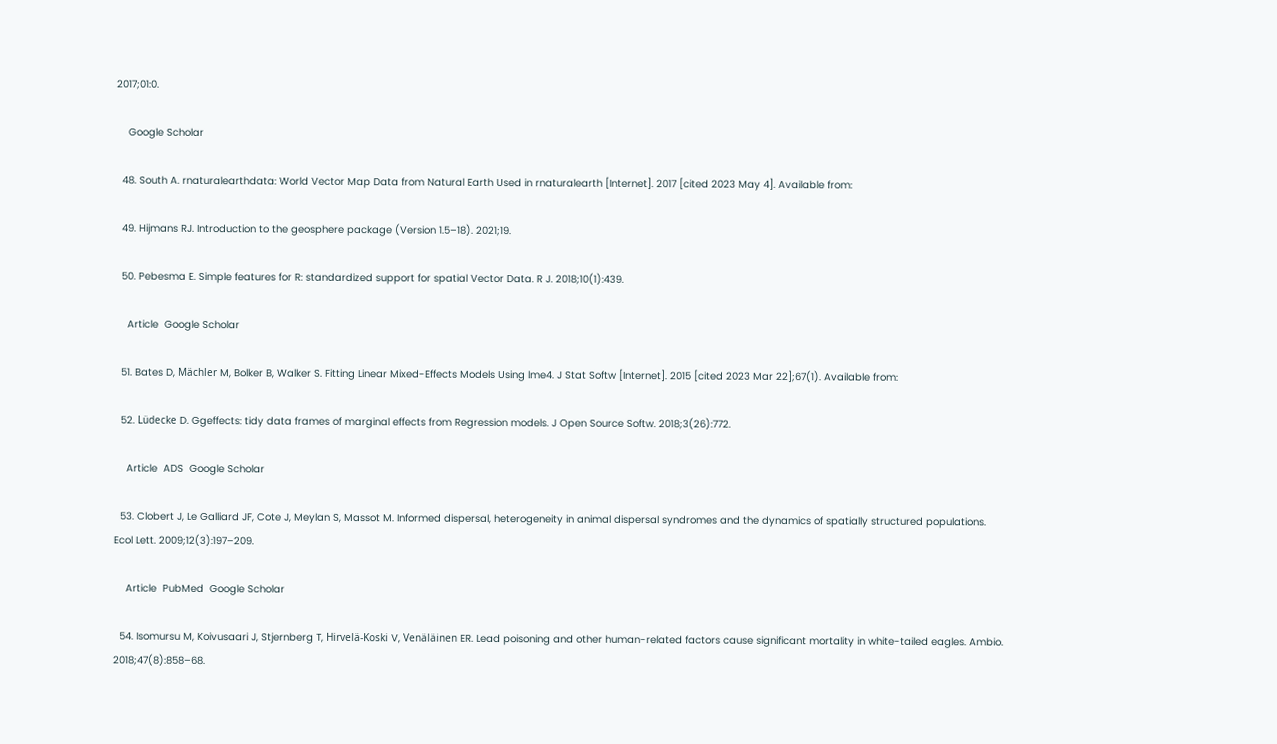2017;01:0.

    Google Scholar

  48. South A. rnaturalearthdata: World Vector Map Data from Natural Earth Used in rnaturalearth [Internet]. 2017 [cited 2023 May 4]. Available from:

  49. Hijmans RJ. Introduction to the geosphere package (Version 1.5–18). 2021;19.

  50. Pebesma E. Simple features for R: standardized support for spatial Vector Data. R J. 2018;10(1):439.

    Article  Google Scholar

  51. Bates D, Mächler M, Bolker B, Walker S. Fitting Linear Mixed-Effects Models Using lme4. J Stat Softw [Internet]. 2015 [cited 2023 Mar 22];67(1). Available from:

  52. Lüdecke D. Ggeffects: tidy data frames of marginal effects from Regression models. J Open Source Softw. 2018;3(26):772.

    Article  ADS  Google Scholar

  53. Clobert J, Le Galliard JF, Cote J, Meylan S, Massot M. Informed dispersal, heterogeneity in animal dispersal syndromes and the dynamics of spatially structured populations. Ecol Lett. 2009;12(3):197–209.

    Article  PubMed  Google Scholar

  54. Isomursu M, Koivusaari J, Stjernberg T, Hirvelä-Koski V, Venäläinen ER. Lead poisoning and other human-related factors cause significant mortality in white-tailed eagles. Ambio. 2018;47(8):858–68.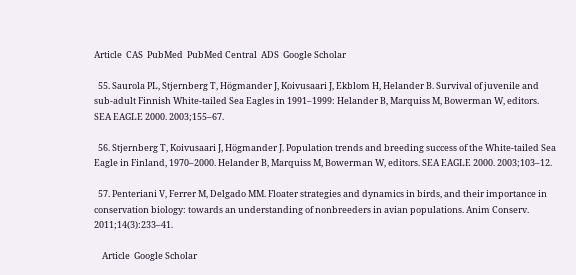Article  CAS  PubMed  PubMed Central  ADS  Google Scholar

  55. Saurola PL, Stjernberg T, Högmander J, Koivusaari J, Ekblom H, Helander B. Survival of juvenile and sub-adult Finnish White-tailed Sea Eagles in 1991–1999: Helander B, Marquiss M, Bowerman W, editors. SEA EAGLE 2000. 2003;155–67.

  56. Stjernberg T, Koivusaari J, Högmander J. Population trends and breeding success of the White-tailed Sea Eagle in Finland, 1970–2000. Helander B, Marquiss M, Bowerman W, editors. SEA EAGLE 2000. 2003;103–12.

  57. Penteriani V, Ferrer M, Delgado MM. Floater strategies and dynamics in birds, and their importance in conservation biology: towards an understanding of nonbreeders in avian populations. Anim Conserv. 2011;14(3):233–41.

    Article  Google Scholar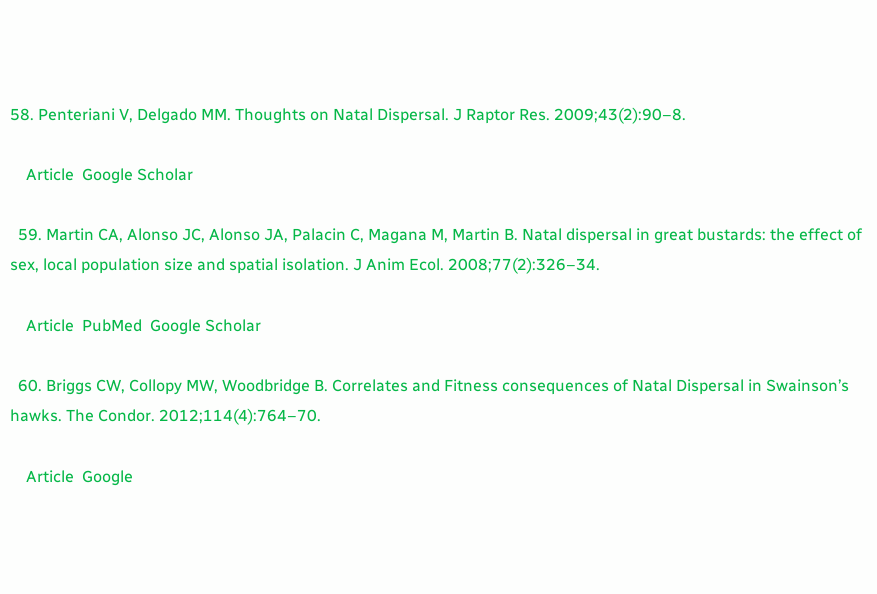58. Penteriani V, Delgado MM. Thoughts on Natal Dispersal. J Raptor Res. 2009;43(2):90–8.

    Article  Google Scholar

  59. Martin CA, Alonso JC, Alonso JA, Palacin C, Magana M, Martin B. Natal dispersal in great bustards: the effect of sex, local population size and spatial isolation. J Anim Ecol. 2008;77(2):326–34.

    Article  PubMed  Google Scholar

  60. Briggs CW, Collopy MW, Woodbridge B. Correlates and Fitness consequences of Natal Dispersal in Swainson’s hawks. The Condor. 2012;114(4):764–70.

    Article  Google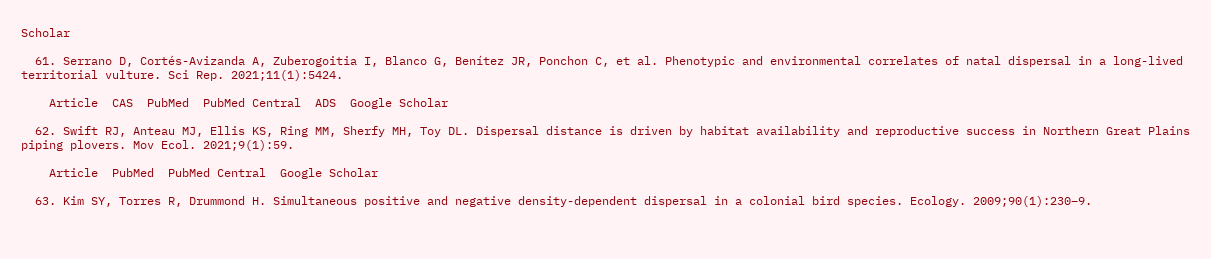Scholar

  61. Serrano D, Cortés-Avizanda A, Zuberogoitia I, Blanco G, Benítez JR, Ponchon C, et al. Phenotypic and environmental correlates of natal dispersal in a long-lived territorial vulture. Sci Rep. 2021;11(1):5424.

    Article  CAS  PubMed  PubMed Central  ADS  Google Scholar

  62. Swift RJ, Anteau MJ, Ellis KS, Ring MM, Sherfy MH, Toy DL. Dispersal distance is driven by habitat availability and reproductive success in Northern Great Plains piping plovers. Mov Ecol. 2021;9(1):59.

    Article  PubMed  PubMed Central  Google Scholar

  63. Kim SY, Torres R, Drummond H. Simultaneous positive and negative density-dependent dispersal in a colonial bird species. Ecology. 2009;90(1):230–9.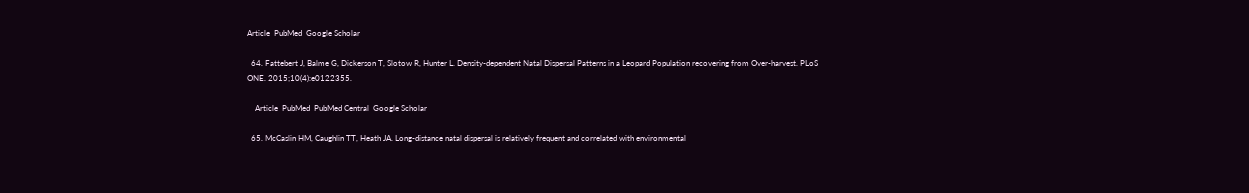Article  PubMed  Google Scholar

  64. Fattebert J, Balme G, Dickerson T, Slotow R, Hunter L. Density-dependent Natal Dispersal Patterns in a Leopard Population recovering from Over-harvest. PLoS ONE. 2015;10(4):e0122355.

    Article  PubMed  PubMed Central  Google Scholar

  65. McCaslin HM, Caughlin TT, Heath JA. Long-distance natal dispersal is relatively frequent and correlated with environmental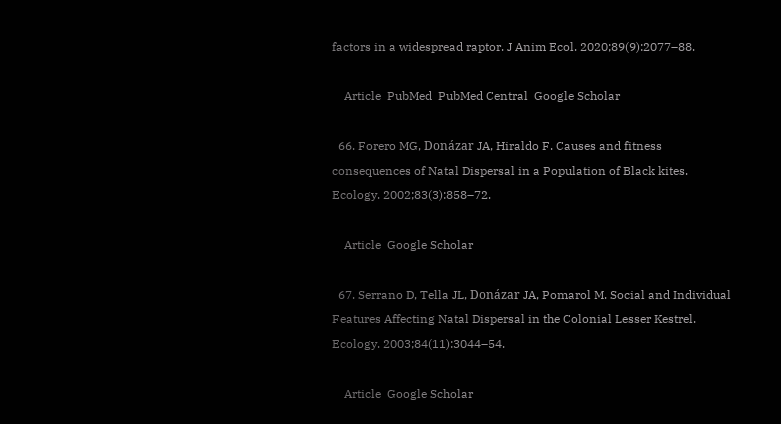factors in a widespread raptor. J Anim Ecol. 2020;89(9):2077–88.

    Article  PubMed  PubMed Central  Google Scholar

  66. Forero MG, Donázar JA, Hiraldo F. Causes and fitness consequences of Natal Dispersal in a Population of Black kites. Ecology. 2002;83(3):858–72.

    Article  Google Scholar

  67. Serrano D, Tella JL, Donázar JA, Pomarol M. Social and Individual Features Affecting Natal Dispersal in the Colonial Lesser Kestrel. Ecology. 2003;84(11):3044–54.

    Article  Google Scholar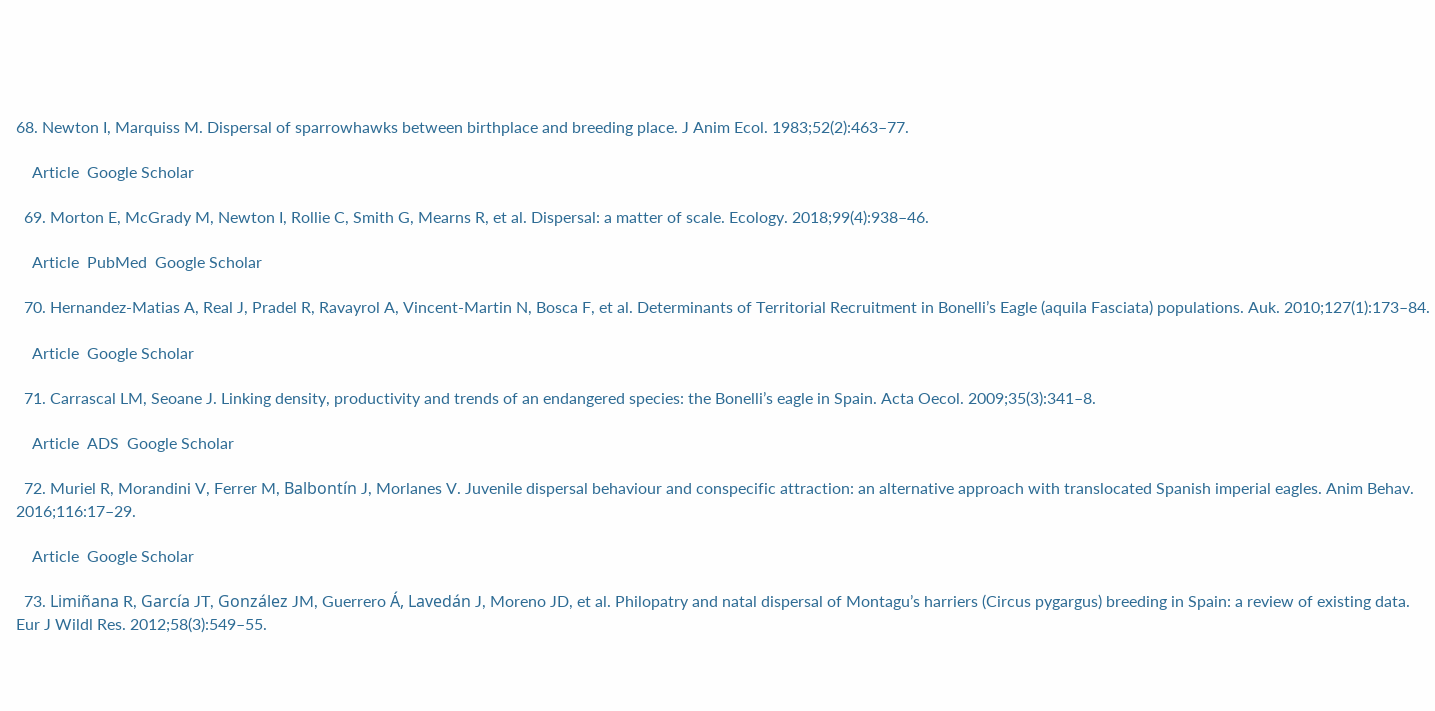68. Newton I, Marquiss M. Dispersal of sparrowhawks between birthplace and breeding place. J Anim Ecol. 1983;52(2):463–77.

    Article  Google Scholar

  69. Morton E, McGrady M, Newton I, Rollie C, Smith G, Mearns R, et al. Dispersal: a matter of scale. Ecology. 2018;99(4):938–46.

    Article  PubMed  Google Scholar

  70. Hernandez-Matias A, Real J, Pradel R, Ravayrol A, Vincent-Martin N, Bosca F, et al. Determinants of Territorial Recruitment in Bonelli’s Eagle (aquila Fasciata) populations. Auk. 2010;127(1):173–84.

    Article  Google Scholar

  71. Carrascal LM, Seoane J. Linking density, productivity and trends of an endangered species: the Bonelli’s eagle in Spain. Acta Oecol. 2009;35(3):341–8.

    Article  ADS  Google Scholar

  72. Muriel R, Morandini V, Ferrer M, Balbontín J, Morlanes V. Juvenile dispersal behaviour and conspecific attraction: an alternative approach with translocated Spanish imperial eagles. Anim Behav. 2016;116:17–29.

    Article  Google Scholar

  73. Limiñana R, García JT, González JM, Guerrero Á, Lavedán J, Moreno JD, et al. Philopatry and natal dispersal of Montagu’s harriers (Circus pygargus) breeding in Spain: a review of existing data. Eur J Wildl Res. 2012;58(3):549–55.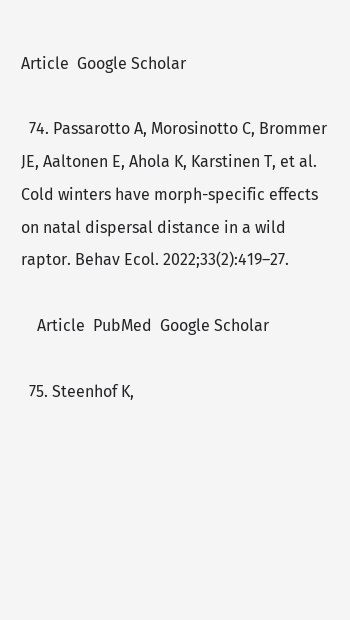Article  Google Scholar

  74. Passarotto A, Morosinotto C, Brommer JE, Aaltonen E, Ahola K, Karstinen T, et al. Cold winters have morph-specific effects on natal dispersal distance in a wild raptor. Behav Ecol. 2022;33(2):419–27.

    Article  PubMed  Google Scholar

  75. Steenhof K,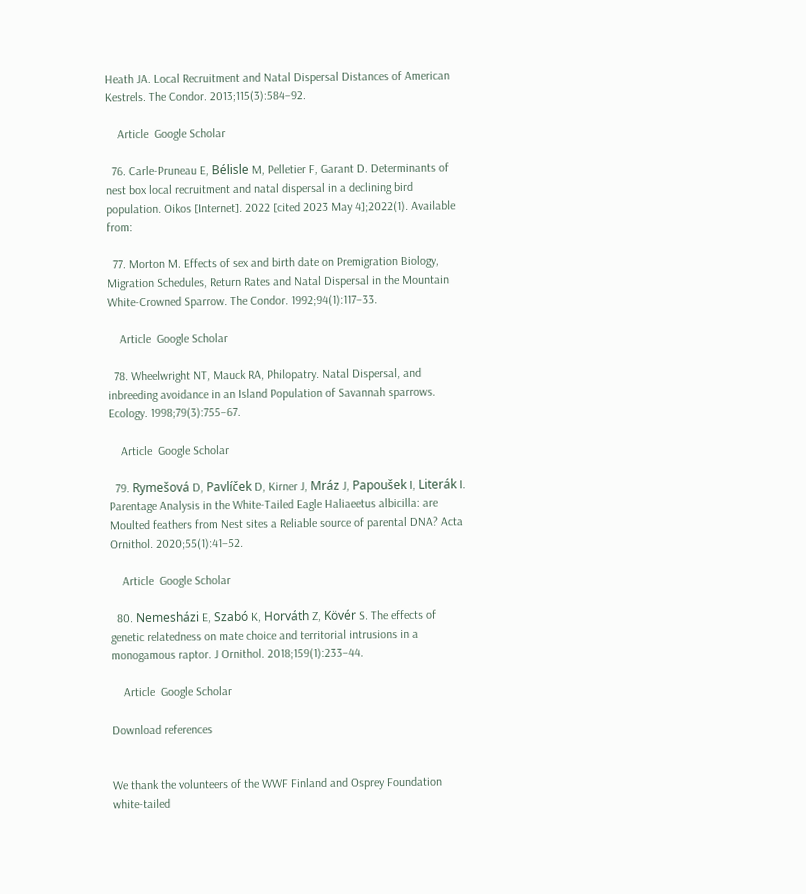Heath JA. Local Recruitment and Natal Dispersal Distances of American Kestrels. The Condor. 2013;115(3):584–92.

    Article  Google Scholar

  76. Carle-Pruneau E, Bélisle M, Pelletier F, Garant D. Determinants of nest box local recruitment and natal dispersal in a declining bird population. Oikos [Internet]. 2022 [cited 2023 May 4];2022(1). Available from:

  77. Morton M. Effects of sex and birth date on Premigration Biology, Migration Schedules, Return Rates and Natal Dispersal in the Mountain White-Crowned Sparrow. The Condor. 1992;94(1):117–33.

    Article  Google Scholar

  78. Wheelwright NT, Mauck RA, Philopatry. Natal Dispersal, and inbreeding avoidance in an Island Population of Savannah sparrows. Ecology. 1998;79(3):755–67.

    Article  Google Scholar

  79. Rymešová D, Pavlíček D, Kirner J, Mráz J, Papoušek I, Literák I. Parentage Analysis in the White-Tailed Eagle Haliaeetus albicilla: are Moulted feathers from Nest sites a Reliable source of parental DNA? Acta Ornithol. 2020;55(1):41–52.

    Article  Google Scholar

  80. Nemesházi E, Szabó K, Horváth Z, Kövér S. The effects of genetic relatedness on mate choice and territorial intrusions in a monogamous raptor. J Ornithol. 2018;159(1):233–44.

    Article  Google Scholar

Download references


We thank the volunteers of the WWF Finland and Osprey Foundation white-tailed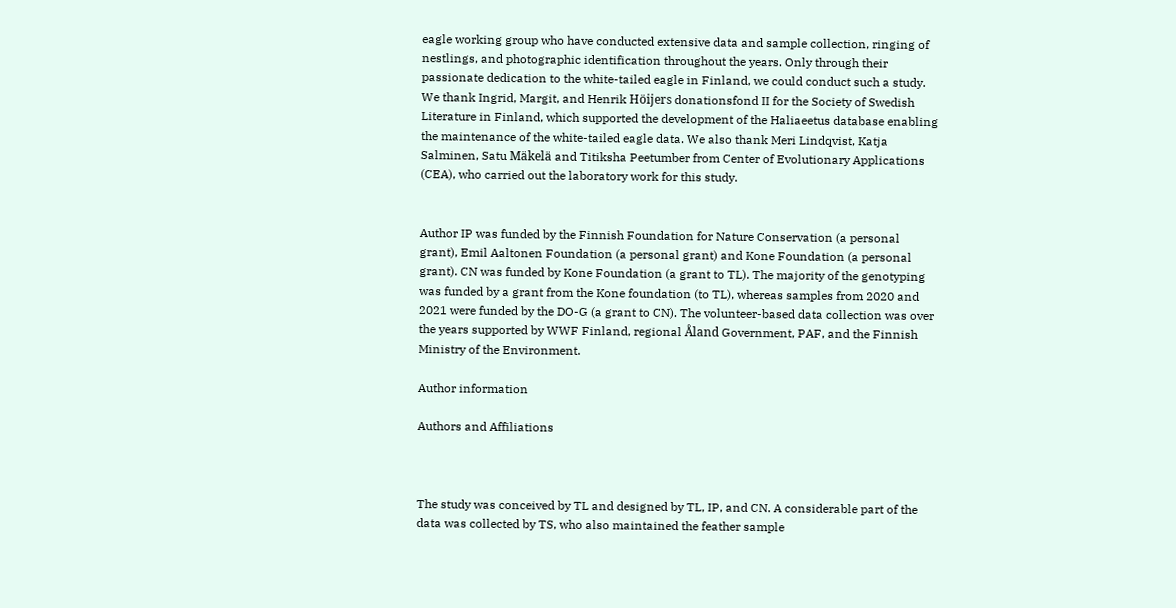eagle working group who have conducted extensive data and sample collection, ringing of nestlings, and photographic identification throughout the years. Only through their passionate dedication to the white-tailed eagle in Finland, we could conduct such a study. We thank Ingrid, Margit, and Henrik Höijers donationsfond II for the Society of Swedish Literature in Finland, which supported the development of the Haliaeetus database enabling the maintenance of the white-tailed eagle data. We also thank Meri Lindqvist, Katja Salminen, Satu Mäkelä and Titiksha Peetumber from Center of Evolutionary Applications (CEA), who carried out the laboratory work for this study.


Author IP was funded by the Finnish Foundation for Nature Conservation (a personal grant), Emil Aaltonen Foundation (a personal grant) and Kone Foundation (a personal grant). CN was funded by Kone Foundation (a grant to TL). The majority of the genotyping was funded by a grant from the Kone foundation (to TL), whereas samples from 2020 and 2021 were funded by the DO-G (a grant to CN). The volunteer-based data collection was over the years supported by WWF Finland, regional Åland Government, PAF, and the Finnish Ministry of the Environment.

Author information

Authors and Affiliations



The study was conceived by TL and designed by TL, IP, and CN. A considerable part of the data was collected by TS, who also maintained the feather sample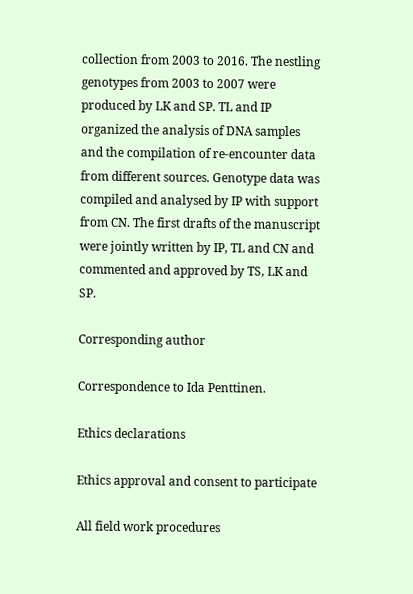collection from 2003 to 2016. The nestling genotypes from 2003 to 2007 were produced by LK and SP. TL and IP organized the analysis of DNA samples and the compilation of re-encounter data from different sources. Genotype data was compiled and analysed by IP with support from CN. The first drafts of the manuscript were jointly written by IP, TL and CN and commented and approved by TS, LK and SP.

Corresponding author

Correspondence to Ida Penttinen.

Ethics declarations

Ethics approval and consent to participate

All field work procedures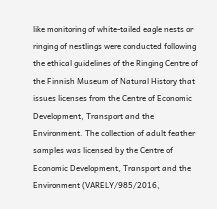like monitoring of white-tailed eagle nests or ringing of nestlings were conducted following the ethical guidelines of the Ringing Centre of the Finnish Museum of Natural History that issues licenses from the Centre of Economic Development, Transport and the Environment. The collection of adult feather samples was licensed by the Centre of Economic Development, Transport and the Environment (VARELY/985/2016,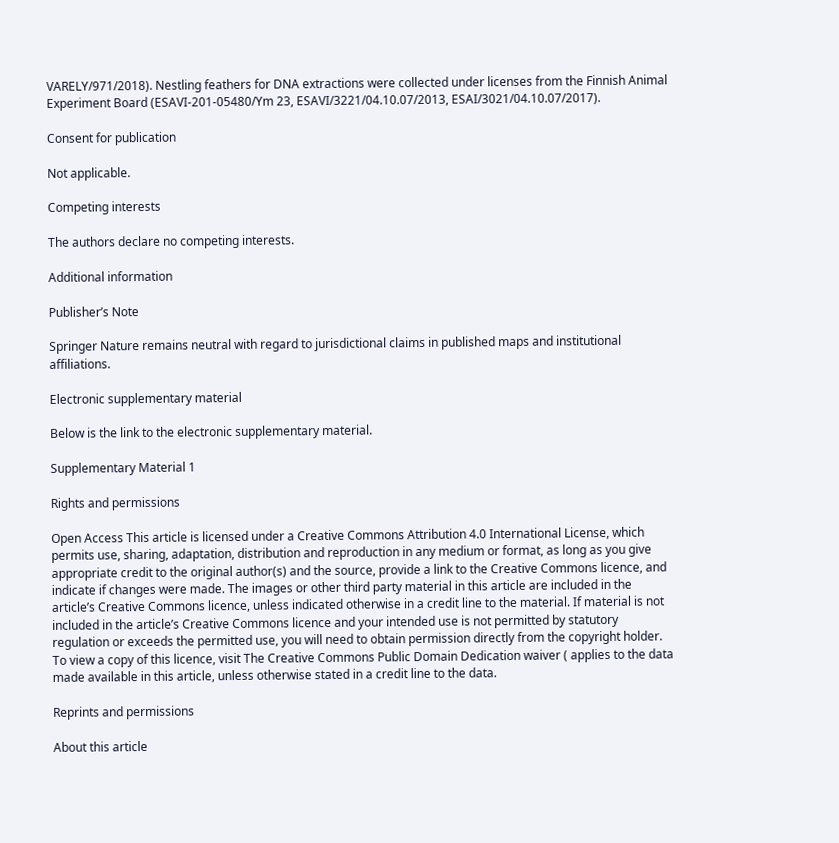VARELY/971/2018). Nestling feathers for DNA extractions were collected under licenses from the Finnish Animal Experiment Board (ESAVI-201-05480/Ym 23, ESAVI/3221/04.10.07/2013, ESAI/3021/04.10.07/2017).

Consent for publication

Not applicable.

Competing interests

The authors declare no competing interests.

Additional information

Publisher’s Note

Springer Nature remains neutral with regard to jurisdictional claims in published maps and institutional affiliations.

Electronic supplementary material

Below is the link to the electronic supplementary material.

Supplementary Material 1

Rights and permissions

Open Access This article is licensed under a Creative Commons Attribution 4.0 International License, which permits use, sharing, adaptation, distribution and reproduction in any medium or format, as long as you give appropriate credit to the original author(s) and the source, provide a link to the Creative Commons licence, and indicate if changes were made. The images or other third party material in this article are included in the article’s Creative Commons licence, unless indicated otherwise in a credit line to the material. If material is not included in the article’s Creative Commons licence and your intended use is not permitted by statutory regulation or exceeds the permitted use, you will need to obtain permission directly from the copyright holder. To view a copy of this licence, visit The Creative Commons Public Domain Dedication waiver ( applies to the data made available in this article, unless otherwise stated in a credit line to the data.

Reprints and permissions

About this article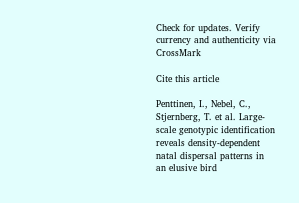Check for updates. Verify currency and authenticity via CrossMark

Cite this article

Penttinen, I., Nebel, C., Stjernberg, T. et al. Large-scale genotypic identification reveals density-dependent natal dispersal patterns in an elusive bird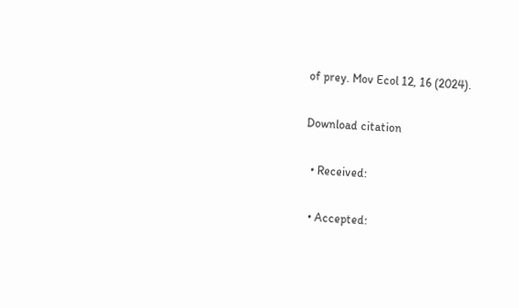of prey. Mov Ecol 12, 16 (2024).

Download citation

  • Received:

  • Accepted: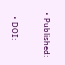• Published:

  • DOI: